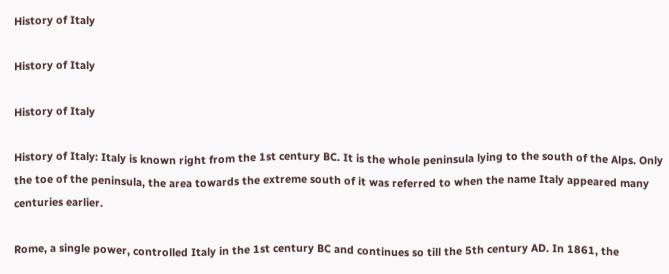History of Italy

History of Italy

History of Italy

History of Italy: Italy is known right from the 1st century BC. It is the whole peninsula lying to the south of the Alps. Only the toe of the peninsula, the area towards the extreme south of it was referred to when the name Italy appeared many centuries earlier.

Rome, a single power, controlled Italy in the 1st century BC and continues so till the 5th century AD. In 1861, the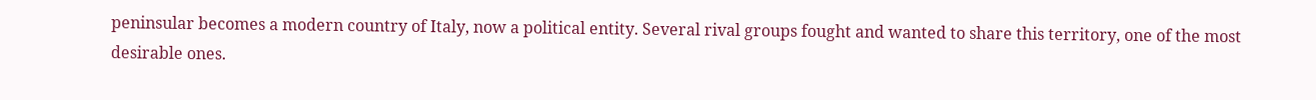peninsular becomes a modern country of Italy, now a political entity. Several rival groups fought and wanted to share this territory, one of the most desirable ones.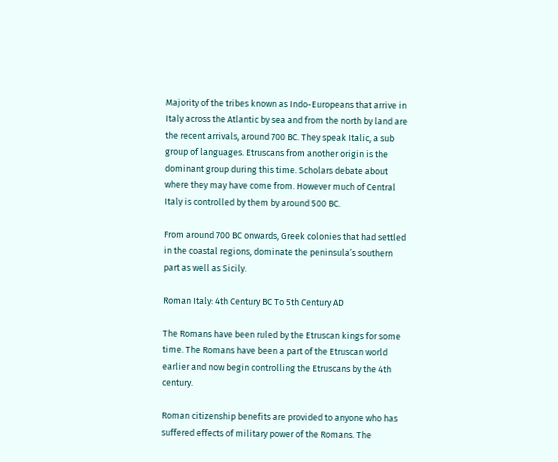Majority of the tribes known as Indo-Europeans that arrive in Italy across the Atlantic by sea and from the north by land are the recent arrivals, around 700 BC. They speak Italic, a sub group of languages. Etruscans from another origin is the dominant group during this time. Scholars debate about where they may have come from. However much of Central Italy is controlled by them by around 500 BC.

From around 700 BC onwards, Greek colonies that had settled in the coastal regions, dominate the peninsula’s southern part as well as Sicily.

Roman Italy: 4th Century BC To 5th Century AD

The Romans have been ruled by the Etruscan kings for some time. The Romans have been a part of the Etruscan world earlier and now begin controlling the Etruscans by the 4th century.

Roman citizenship benefits are provided to anyone who has suffered effects of military power of the Romans. The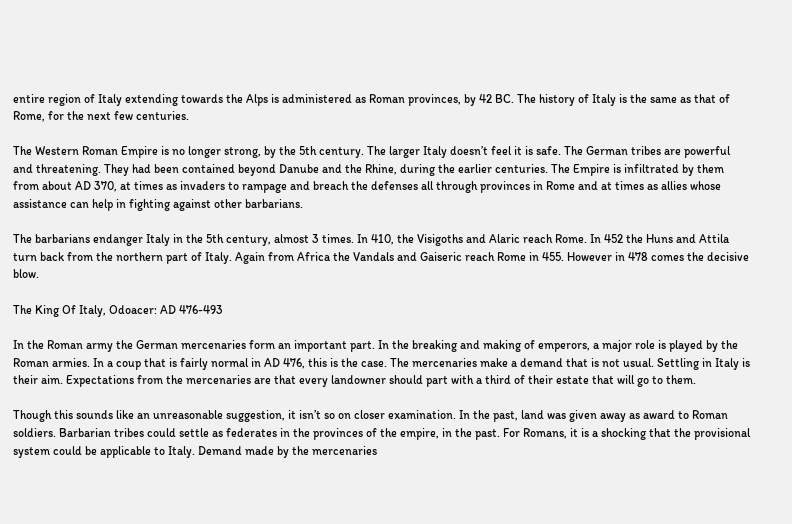entire region of Italy extending towards the Alps is administered as Roman provinces, by 42 BC. The history of Italy is the same as that of Rome, for the next few centuries.

The Western Roman Empire is no longer strong, by the 5th century. The larger Italy doesn’t feel it is safe. The German tribes are powerful and threatening. They had been contained beyond Danube and the Rhine, during the earlier centuries. The Empire is infiltrated by them from about AD 370, at times as invaders to rampage and breach the defenses all through provinces in Rome and at times as allies whose assistance can help in fighting against other barbarians.

The barbarians endanger Italy in the 5th century, almost 3 times. In 410, the Visigoths and Alaric reach Rome. In 452 the Huns and Attila turn back from the northern part of Italy. Again from Africa the Vandals and Gaiseric reach Rome in 455. However in 478 comes the decisive blow.

The King Of Italy, Odoacer: AD 476-493

In the Roman army the German mercenaries form an important part. In the breaking and making of emperors, a major role is played by the Roman armies. In a coup that is fairly normal in AD 476, this is the case. The mercenaries make a demand that is not usual. Settling in Italy is their aim. Expectations from the mercenaries are that every landowner should part with a third of their estate that will go to them.

Though this sounds like an unreasonable suggestion, it isn’t so on closer examination. In the past, land was given away as award to Roman soldiers. Barbarian tribes could settle as federates in the provinces of the empire, in the past. For Romans, it is a shocking that the provisional system could be applicable to Italy. Demand made by the mercenaries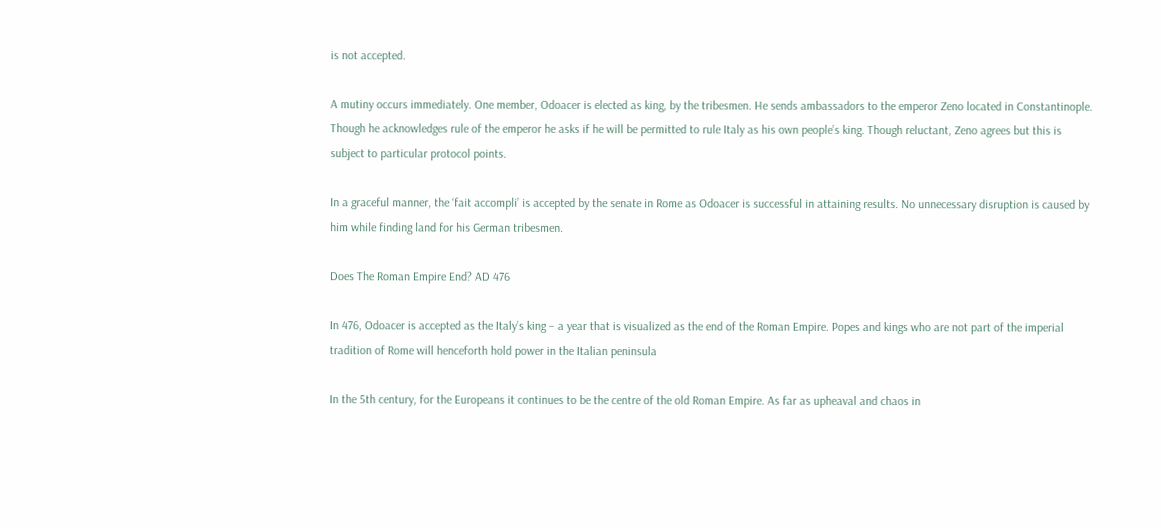is not accepted.

A mutiny occurs immediately. One member, Odoacer is elected as king, by the tribesmen. He sends ambassadors to the emperor Zeno located in Constantinople. Though he acknowledges rule of the emperor he asks if he will be permitted to rule Italy as his own people’s king. Though reluctant, Zeno agrees but this is subject to particular protocol points.

In a graceful manner, the ‘fait accompli’ is accepted by the senate in Rome as Odoacer is successful in attaining results. No unnecessary disruption is caused by him while finding land for his German tribesmen.

Does The Roman Empire End? AD 476

In 476, Odoacer is accepted as the Italy’s king – a year that is visualized as the end of the Roman Empire. Popes and kings who are not part of the imperial tradition of Rome will henceforth hold power in the Italian peninsula

In the 5th century, for the Europeans it continues to be the centre of the old Roman Empire. As far as upheaval and chaos in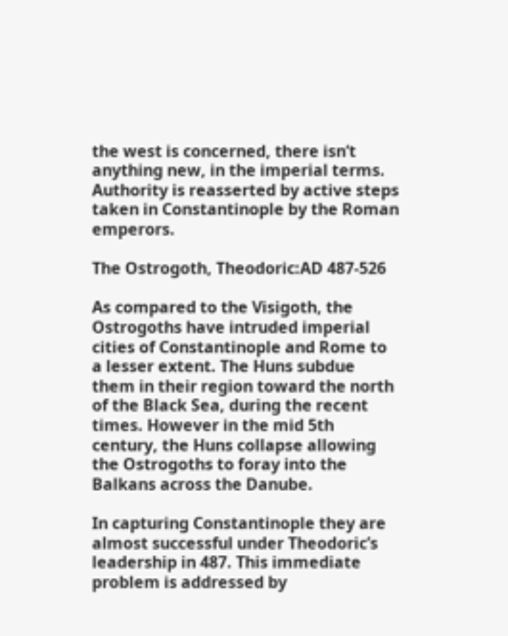the west is concerned, there isn’t anything new, in the imperial terms. Authority is reasserted by active steps taken in Constantinople by the Roman emperors.

The Ostrogoth, Theodoric:AD 487-526

As compared to the Visigoth, the Ostrogoths have intruded imperial cities of Constantinople and Rome to a lesser extent. The Huns subdue them in their region toward the north of the Black Sea, during the recent times. However in the mid 5th century, the Huns collapse allowing the Ostrogoths to foray into the Balkans across the Danube.

In capturing Constantinople they are almost successful under Theodoric’s leadership in 487. This immediate problem is addressed by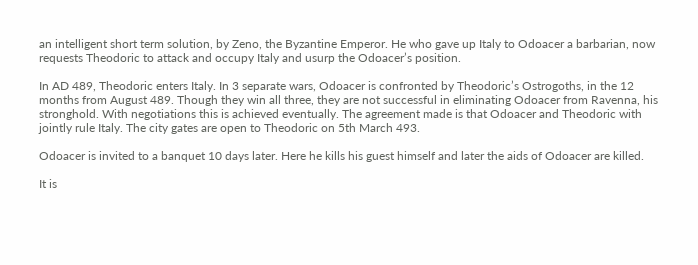an intelligent short term solution, by Zeno, the Byzantine Emperor. He who gave up Italy to Odoacer a barbarian, now requests Theodoric to attack and occupy Italy and usurp the Odoacer’s position.

In AD 489, Theodoric enters Italy. In 3 separate wars, Odoacer is confronted by Theodoric’s Ostrogoths, in the 12 months from August 489. Though they win all three, they are not successful in eliminating Odoacer from Ravenna, his stronghold. With negotiations this is achieved eventually. The agreement made is that Odoacer and Theodoric with jointly rule Italy. The city gates are open to Theodoric on 5th March 493.

Odoacer is invited to a banquet 10 days later. Here he kills his guest himself and later the aids of Odoacer are killed.

It is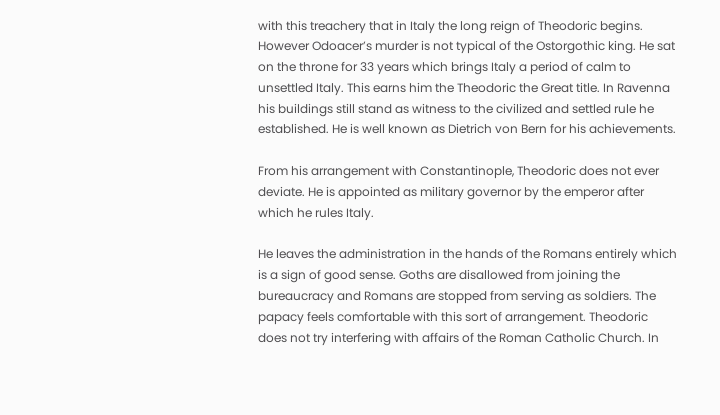with this treachery that in Italy the long reign of Theodoric begins. However Odoacer’s murder is not typical of the Ostorgothic king. He sat on the throne for 33 years which brings Italy a period of calm to unsettled Italy. This earns him the Theodoric the Great title. In Ravenna his buildings still stand as witness to the civilized and settled rule he established. He is well known as Dietrich von Bern for his achievements.

From his arrangement with Constantinople, Theodoric does not ever deviate. He is appointed as military governor by the emperor after which he rules Italy.

He leaves the administration in the hands of the Romans entirely which is a sign of good sense. Goths are disallowed from joining the bureaucracy and Romans are stopped from serving as soldiers. The papacy feels comfortable with this sort of arrangement. Theodoric does not try interfering with affairs of the Roman Catholic Church. In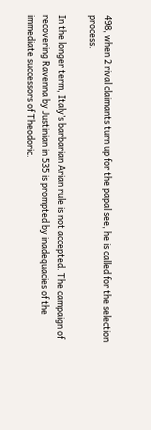498, when 2 rival claimants turn up for the papal see, he is called for the selection process.

In the longer term, Italy’s barbarian Arian rule is not accepted. The campaign of recovering Ravenna by Justinian in 535 is prompted by inadequacies of the immediate successors of Theodoric.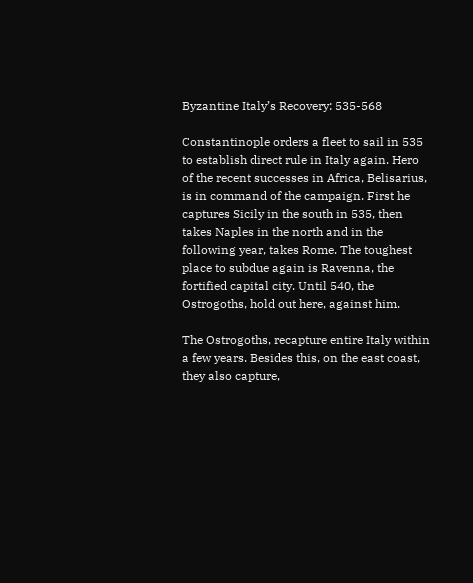Byzantine Italy’s Recovery: 535-568

Constantinople orders a fleet to sail in 535 to establish direct rule in Italy again. Hero of the recent successes in Africa, Belisarius, is in command of the campaign. First he captures Sicily in the south in 535, then takes Naples in the north and in the following year, takes Rome. The toughest place to subdue again is Ravenna, the fortified capital city. Until 540, the Ostrogoths, hold out here, against him.

The Ostrogoths, recapture entire Italy within a few years. Besides this, on the east coast, they also capture,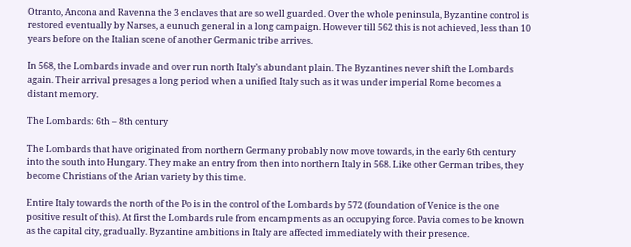Otranto, Ancona and Ravenna the 3 enclaves that are so well guarded. Over the whole peninsula, Byzantine control is restored eventually by Narses, a eunuch general in a long campaign. However till 562 this is not achieved, less than 10 years before on the Italian scene of another Germanic tribe arrives.

In 568, the Lombards invade and over run north Italy’s abundant plain. The Byzantines never shift the Lombards again. Their arrival presages a long period when a unified Italy such as it was under imperial Rome becomes a distant memory.

The Lombards: 6th – 8th century

The Lombards that have originated from northern Germany probably now move towards, in the early 6th century into the south into Hungary. They make an entry from then into northern Italy in 568. Like other German tribes, they become Christians of the Arian variety by this time.

Entire Italy towards the north of the Po is in the control of the Lombards by 572 (foundation of Venice is the one positive result of this). At first the Lombards rule from encampments as an occupying force. Pavia comes to be known as the capital city, gradually. Byzantine ambitions in Italy are affected immediately with their presence.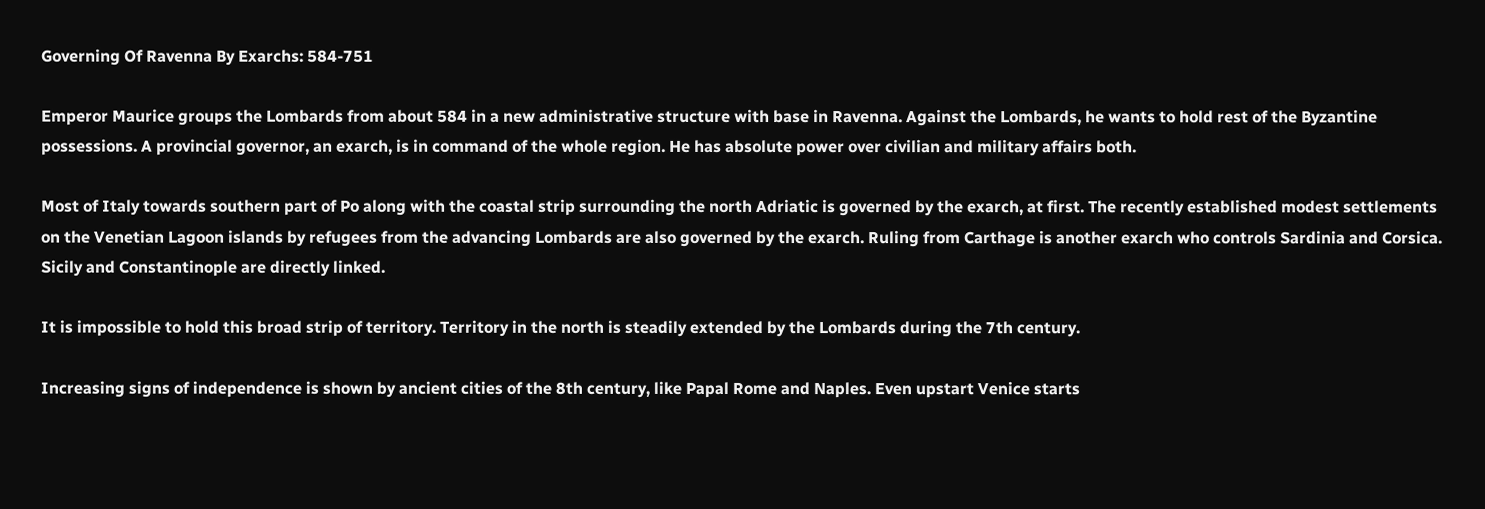Governing Of Ravenna By Exarchs: 584-751

Emperor Maurice groups the Lombards from about 584 in a new administrative structure with base in Ravenna. Against the Lombards, he wants to hold rest of the Byzantine possessions. A provincial governor, an exarch, is in command of the whole region. He has absolute power over civilian and military affairs both.

Most of Italy towards southern part of Po along with the coastal strip surrounding the north Adriatic is governed by the exarch, at first. The recently established modest settlements on the Venetian Lagoon islands by refugees from the advancing Lombards are also governed by the exarch. Ruling from Carthage is another exarch who controls Sardinia and Corsica. Sicily and Constantinople are directly linked.

It is impossible to hold this broad strip of territory. Territory in the north is steadily extended by the Lombards during the 7th century.

Increasing signs of independence is shown by ancient cities of the 8th century, like Papal Rome and Naples. Even upstart Venice starts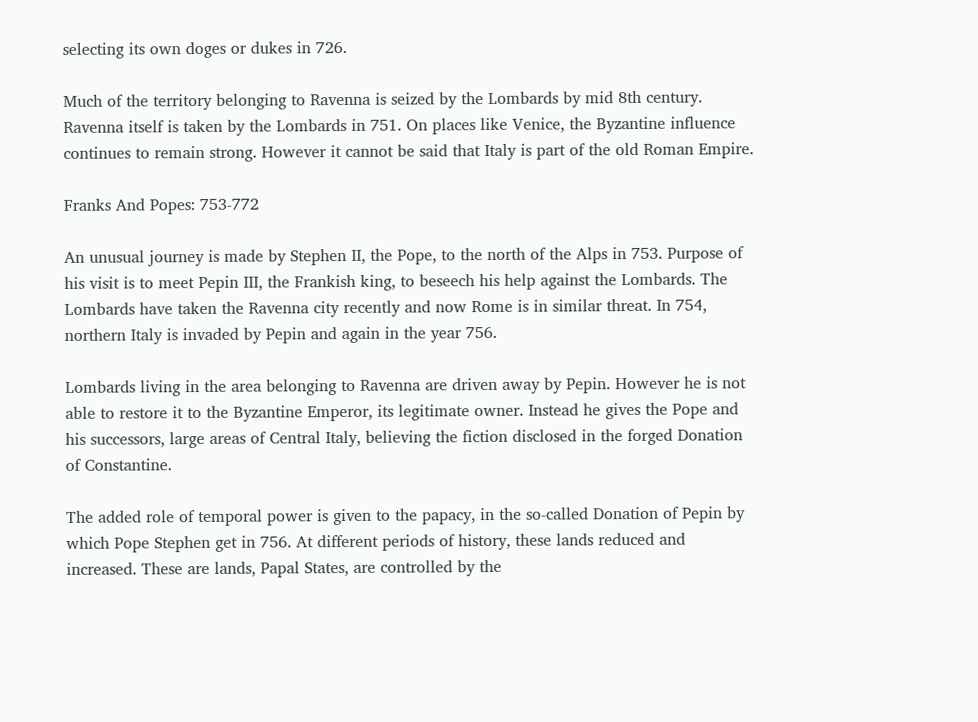selecting its own doges or dukes in 726.

Much of the territory belonging to Ravenna is seized by the Lombards by mid 8th century. Ravenna itself is taken by the Lombards in 751. On places like Venice, the Byzantine influence continues to remain strong. However it cannot be said that Italy is part of the old Roman Empire.

Franks And Popes: 753-772

An unusual journey is made by Stephen II, the Pope, to the north of the Alps in 753. Purpose of his visit is to meet Pepin III, the Frankish king, to beseech his help against the Lombards. The Lombards have taken the Ravenna city recently and now Rome is in similar threat. In 754, northern Italy is invaded by Pepin and again in the year 756.

Lombards living in the area belonging to Ravenna are driven away by Pepin. However he is not able to restore it to the Byzantine Emperor, its legitimate owner. Instead he gives the Pope and his successors, large areas of Central Italy, believing the fiction disclosed in the forged Donation of Constantine.

The added role of temporal power is given to the papacy, in the so-called Donation of Pepin by which Pope Stephen get in 756. At different periods of history, these lands reduced and increased. These are lands, Papal States, are controlled by the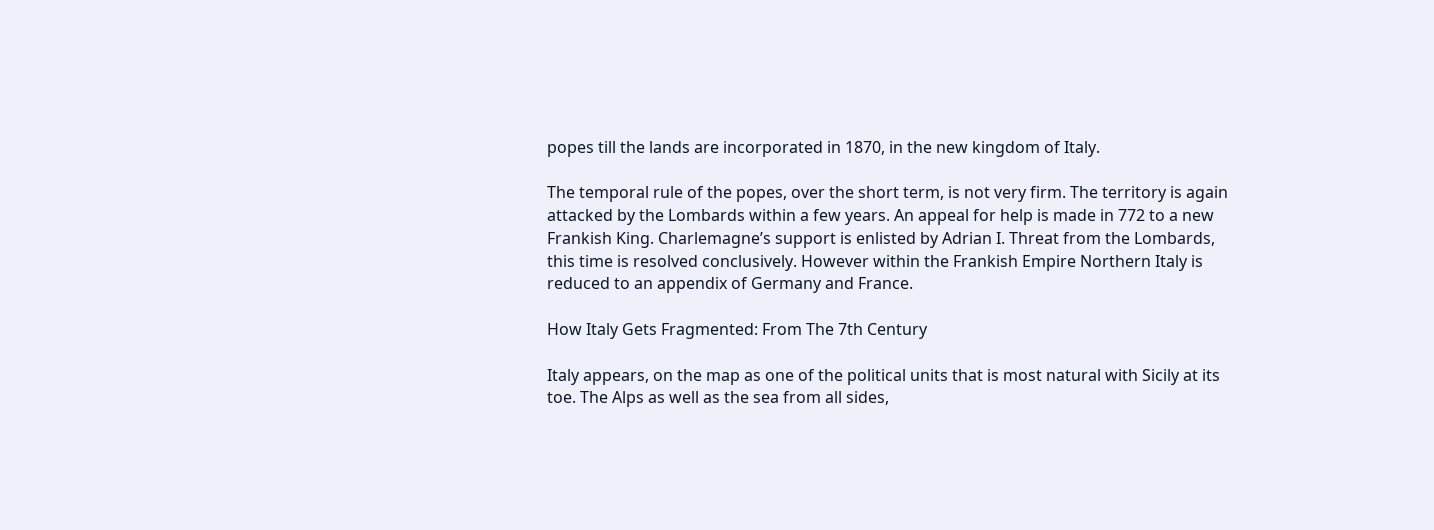popes till the lands are incorporated in 1870, in the new kingdom of Italy.

The temporal rule of the popes, over the short term, is not very firm. The territory is again attacked by the Lombards within a few years. An appeal for help is made in 772 to a new Frankish King. Charlemagne’s support is enlisted by Adrian I. Threat from the Lombards, this time is resolved conclusively. However within the Frankish Empire Northern Italy is reduced to an appendix of Germany and France.

How Italy Gets Fragmented: From The 7th Century

Italy appears, on the map as one of the political units that is most natural with Sicily at its toe. The Alps as well as the sea from all sides,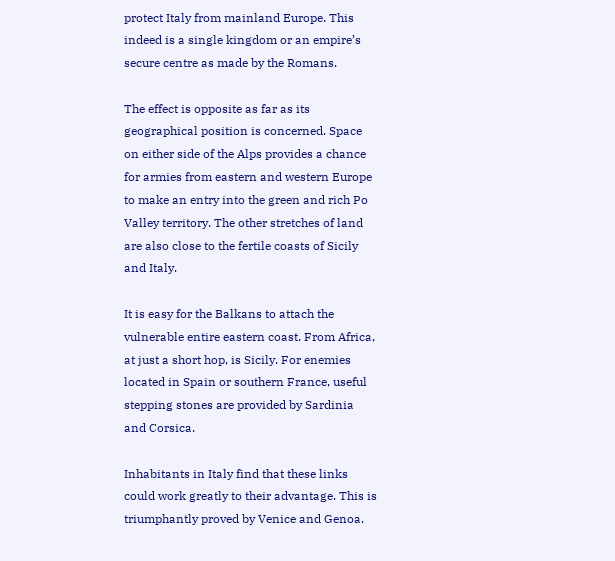protect Italy from mainland Europe. This indeed is a single kingdom or an empire’s secure centre as made by the Romans.

The effect is opposite as far as its geographical position is concerned. Space on either side of the Alps provides a chance for armies from eastern and western Europe to make an entry into the green and rich Po Valley territory. The other stretches of land are also close to the fertile coasts of Sicily and Italy.

It is easy for the Balkans to attach the vulnerable entire eastern coast. From Africa, at just a short hop, is Sicily. For enemies located in Spain or southern France, useful stepping stones are provided by Sardinia and Corsica.

Inhabitants in Italy find that these links could work greatly to their advantage. This is triumphantly proved by Venice and Genoa.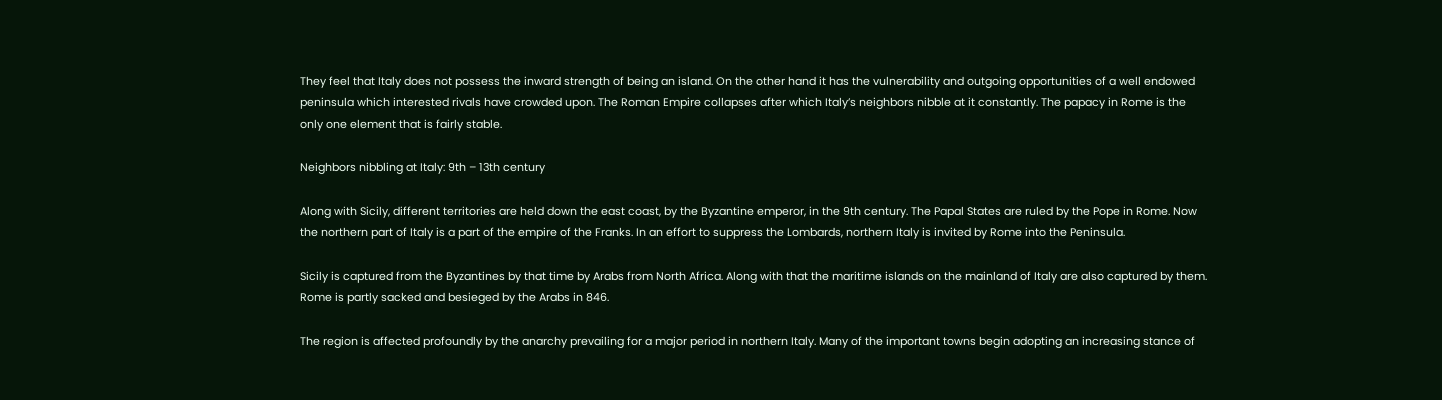They feel that Italy does not possess the inward strength of being an island. On the other hand it has the vulnerability and outgoing opportunities of a well endowed peninsula which interested rivals have crowded upon. The Roman Empire collapses after which Italy’s neighbors nibble at it constantly. The papacy in Rome is the only one element that is fairly stable.

Neighbors nibbling at Italy: 9th – 13th century

Along with Sicily, different territories are held down the east coast, by the Byzantine emperor, in the 9th century. The Papal States are ruled by the Pope in Rome. Now the northern part of Italy is a part of the empire of the Franks. In an effort to suppress the Lombards, northern Italy is invited by Rome into the Peninsula.

Sicily is captured from the Byzantines by that time by Arabs from North Africa. Along with that the maritime islands on the mainland of Italy are also captured by them. Rome is partly sacked and besieged by the Arabs in 846.

The region is affected profoundly by the anarchy prevailing for a major period in northern Italy. Many of the important towns begin adopting an increasing stance of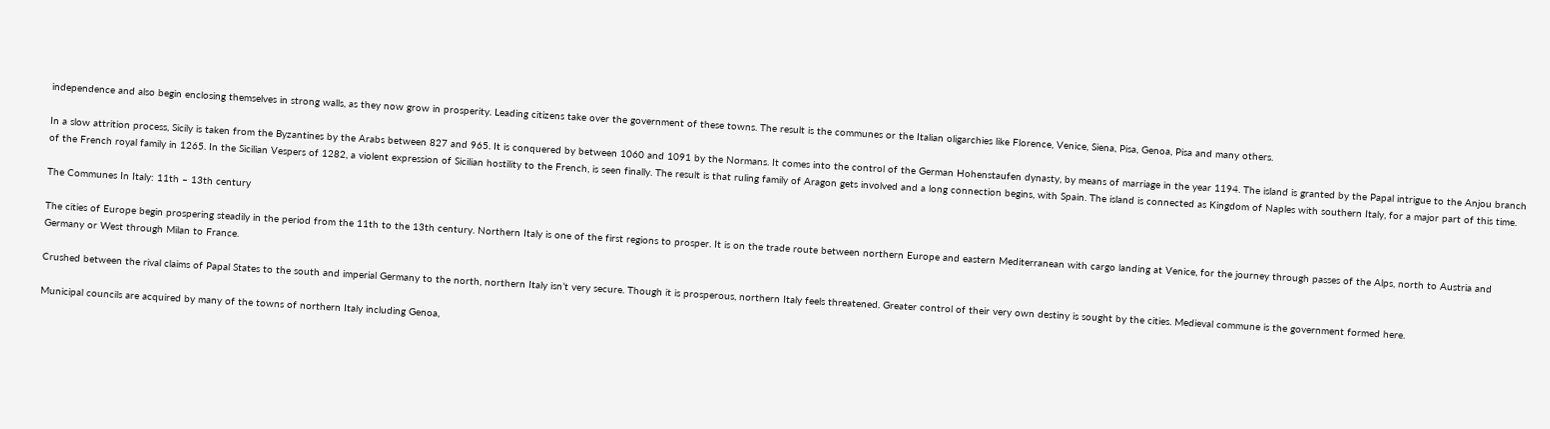independence and also begin enclosing themselves in strong walls, as they now grow in prosperity. Leading citizens take over the government of these towns. The result is the communes or the Italian oligarchies like Florence, Venice, Siena, Pisa, Genoa, Pisa and many others.

In a slow attrition process, Sicily is taken from the Byzantines by the Arabs between 827 and 965. It is conquered by between 1060 and 1091 by the Normans. It comes into the control of the German Hohenstaufen dynasty, by means of marriage in the year 1194. The island is granted by the Papal intrigue to the Anjou branch of the French royal family in 1265. In the Sicilian Vespers of 1282, a violent expression of Sicilian hostility to the French, is seen finally. The result is that ruling family of Aragon gets involved and a long connection begins, with Spain. The island is connected as Kingdom of Naples with southern Italy, for a major part of this time.

The Communes In Italy: 11th – 13th century

The cities of Europe begin prospering steadily in the period from the 11th to the 13th century. Northern Italy is one of the first regions to prosper. It is on the trade route between northern Europe and eastern Mediterranean with cargo landing at Venice, for the journey through passes of the Alps, north to Austria and Germany or West through Milan to France.

Crushed between the rival claims of Papal States to the south and imperial Germany to the north, northern Italy isn’t very secure. Though it is prosperous, northern Italy feels threatened. Greater control of their very own destiny is sought by the cities. Medieval commune is the government formed here.

Municipal councils are acquired by many of the towns of northern Italy including Genoa,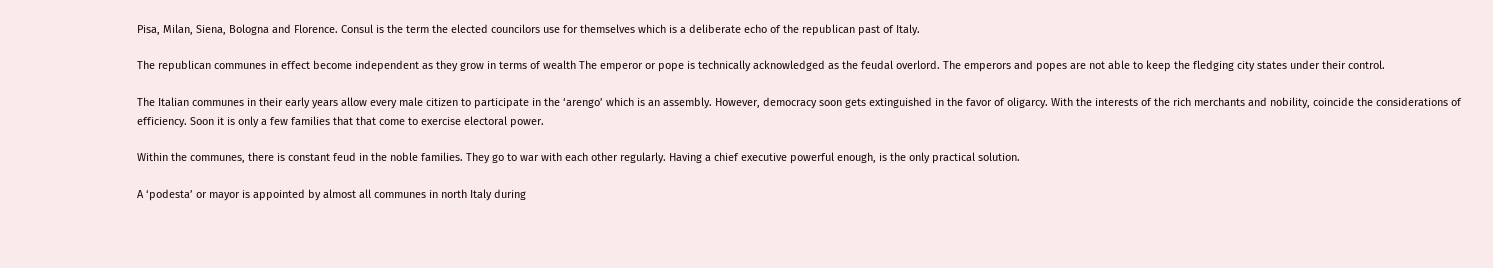Pisa, Milan, Siena, Bologna and Florence. Consul is the term the elected councilors use for themselves which is a deliberate echo of the republican past of Italy.

The republican communes in effect become independent as they grow in terms of wealth The emperor or pope is technically acknowledged as the feudal overlord. The emperors and popes are not able to keep the fledging city states under their control.

The Italian communes in their early years allow every male citizen to participate in the ‘arengo’ which is an assembly. However, democracy soon gets extinguished in the favor of oligarcy. With the interests of the rich merchants and nobility, coincide the considerations of efficiency. Soon it is only a few families that that come to exercise electoral power.

Within the communes, there is constant feud in the noble families. They go to war with each other regularly. Having a chief executive powerful enough, is the only practical solution.

A ‘podesta’ or mayor is appointed by almost all communes in north Italy during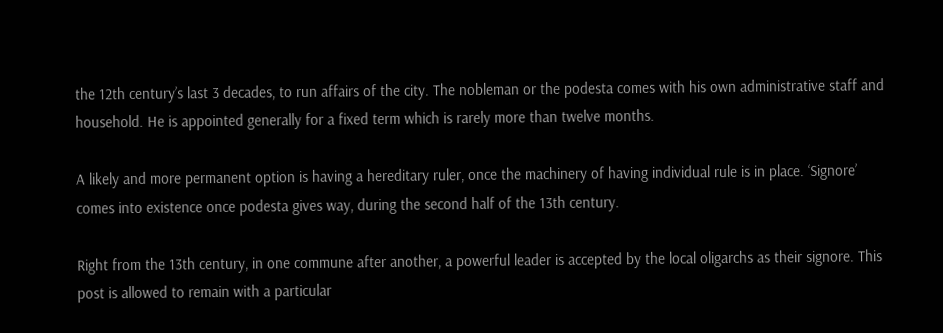the 12th century’s last 3 decades, to run affairs of the city. The nobleman or the podesta comes with his own administrative staff and household. He is appointed generally for a fixed term which is rarely more than twelve months.

A likely and more permanent option is having a hereditary ruler, once the machinery of having individual rule is in place. ‘Signore’ comes into existence once podesta gives way, during the second half of the 13th century.

Right from the 13th century, in one commune after another, a powerful leader is accepted by the local oligarchs as their signore. This post is allowed to remain with a particular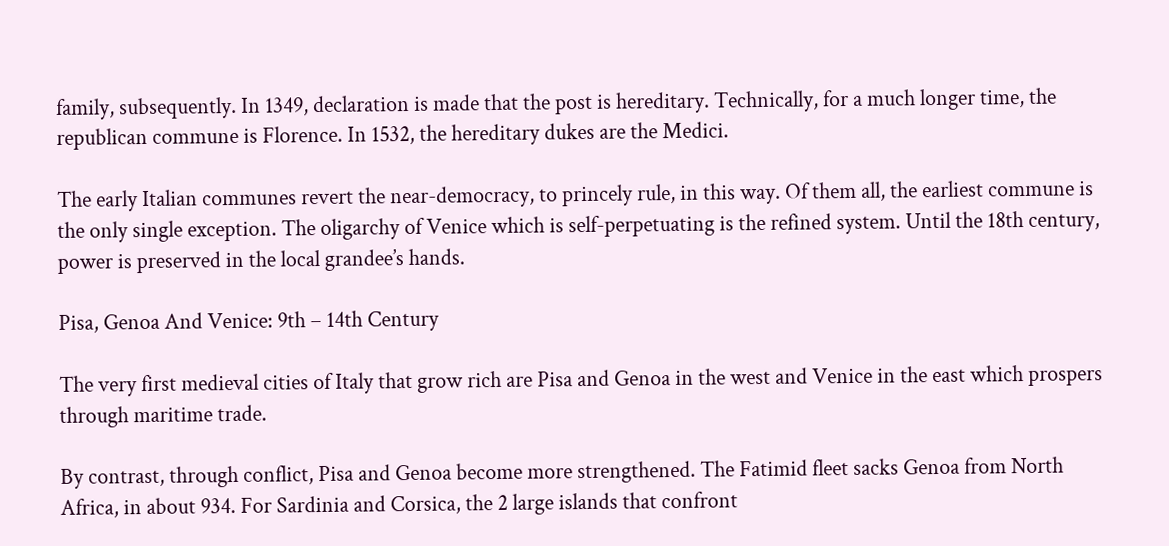family, subsequently. In 1349, declaration is made that the post is hereditary. Technically, for a much longer time, the republican commune is Florence. In 1532, the hereditary dukes are the Medici.

The early Italian communes revert the near-democracy, to princely rule, in this way. Of them all, the earliest commune is the only single exception. The oligarchy of Venice which is self-perpetuating is the refined system. Until the 18th century, power is preserved in the local grandee’s hands.

Pisa, Genoa And Venice: 9th – 14th Century

The very first medieval cities of Italy that grow rich are Pisa and Genoa in the west and Venice in the east which prospers through maritime trade.

By contrast, through conflict, Pisa and Genoa become more strengthened. The Fatimid fleet sacks Genoa from North Africa, in about 934. For Sardinia and Corsica, the 2 large islands that confront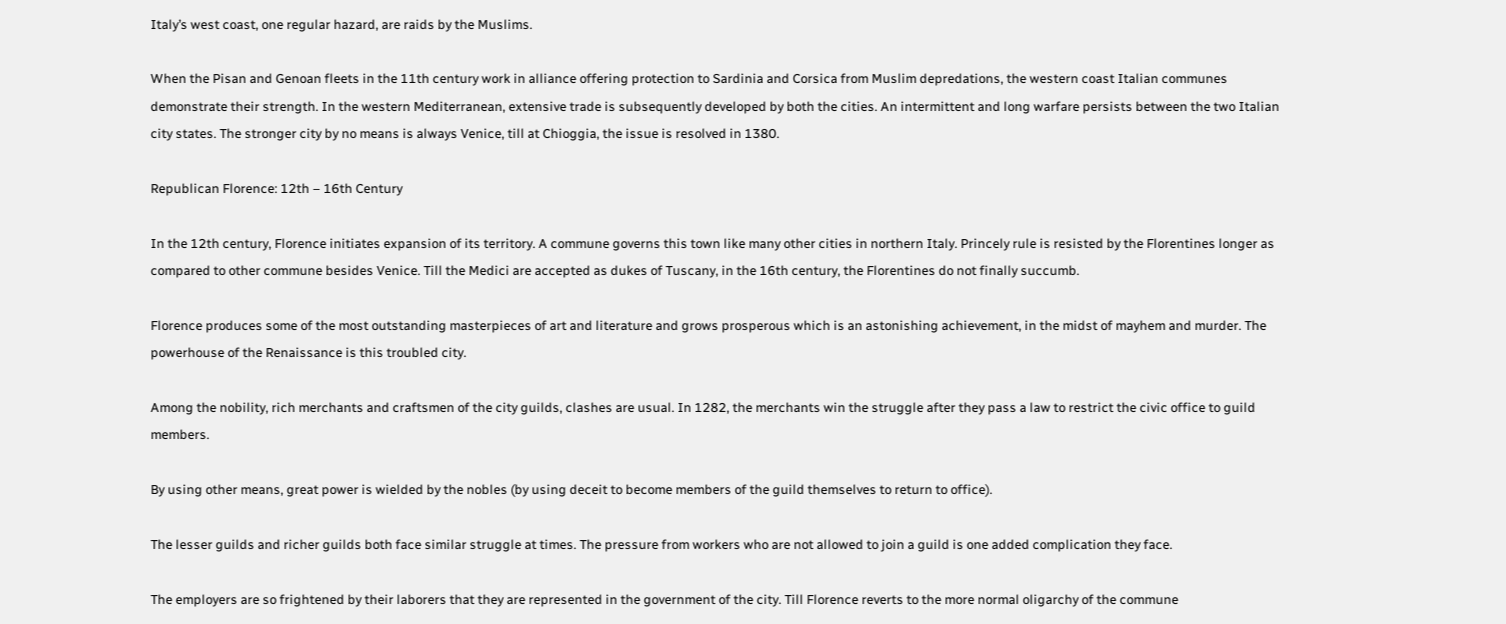Italy’s west coast, one regular hazard, are raids by the Muslims.

When the Pisan and Genoan fleets in the 11th century work in alliance offering protection to Sardinia and Corsica from Muslim depredations, the western coast Italian communes demonstrate their strength. In the western Mediterranean, extensive trade is subsequently developed by both the cities. An intermittent and long warfare persists between the two Italian city states. The stronger city by no means is always Venice, till at Chioggia, the issue is resolved in 1380.

Republican Florence: 12th – 16th Century

In the 12th century, Florence initiates expansion of its territory. A commune governs this town like many other cities in northern Italy. Princely rule is resisted by the Florentines longer as compared to other commune besides Venice. Till the Medici are accepted as dukes of Tuscany, in the 16th century, the Florentines do not finally succumb.

Florence produces some of the most outstanding masterpieces of art and literature and grows prosperous which is an astonishing achievement, in the midst of mayhem and murder. The powerhouse of the Renaissance is this troubled city.

Among the nobility, rich merchants and craftsmen of the city guilds, clashes are usual. In 1282, the merchants win the struggle after they pass a law to restrict the civic office to guild members.

By using other means, great power is wielded by the nobles (by using deceit to become members of the guild themselves to return to office).

The lesser guilds and richer guilds both face similar struggle at times. The pressure from workers who are not allowed to join a guild is one added complication they face.

The employers are so frightened by their laborers that they are represented in the government of the city. Till Florence reverts to the more normal oligarchy of the commune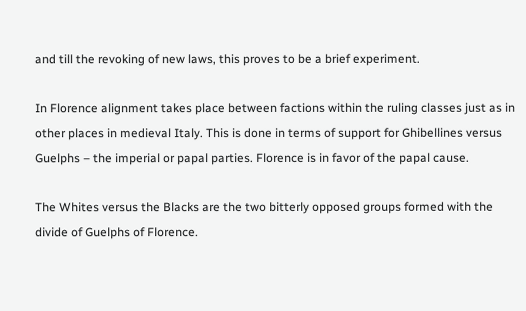and till the revoking of new laws, this proves to be a brief experiment.

In Florence alignment takes place between factions within the ruling classes just as in other places in medieval Italy. This is done in terms of support for Ghibellines versus Guelphs – the imperial or papal parties. Florence is in favor of the papal cause.

The Whites versus the Blacks are the two bitterly opposed groups formed with the divide of Guelphs of Florence.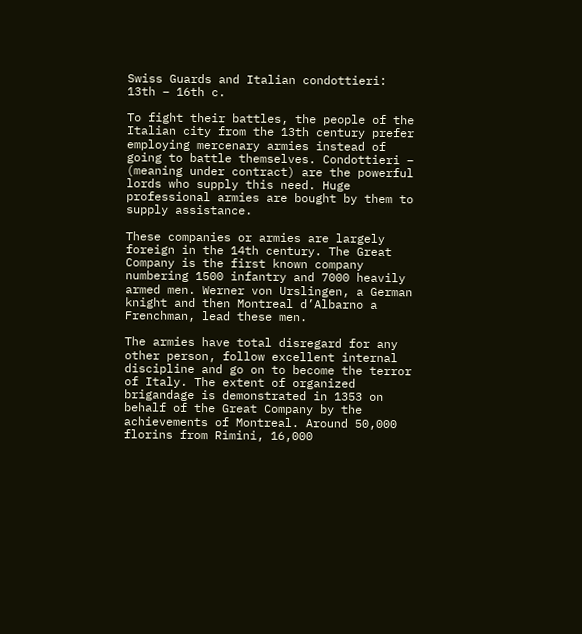Swiss Guards and Italian condottieri: 13th – 16th c.

To fight their battles, the people of the Italian city from the 13th century prefer employing mercenary armies instead of going to battle themselves. Condottieri – (meaning under contract) are the powerful lords who supply this need. Huge professional armies are bought by them to supply assistance.

These companies or armies are largely foreign in the 14th century. The Great Company is the first known company numbering 1500 infantry and 7000 heavily armed men. Werner von Urslingen, a German knight and then Montreal d’Albarno a Frenchman, lead these men.

The armies have total disregard for any other person, follow excellent internal discipline and go on to become the terror of Italy. The extent of organized brigandage is demonstrated in 1353 on behalf of the Great Company by the achievements of Montreal. Around 50,000 florins from Rimini, 16,000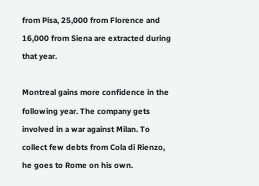from Pisa, 25,000 from Florence and 16,000 from Siena are extracted during that year.

Montreal gains more confidence in the following year. The company gets involved in a war against Milan. To collect few debts from Cola di Rienzo, he goes to Rome on his own.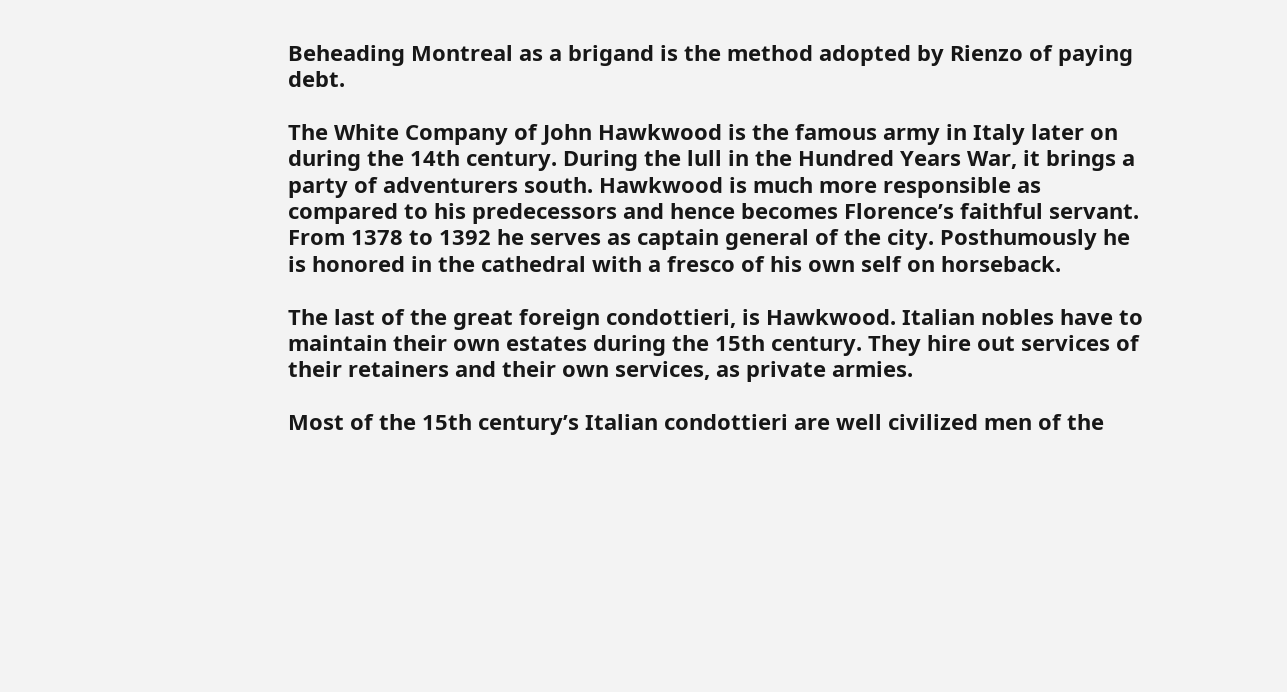Beheading Montreal as a brigand is the method adopted by Rienzo of paying debt.

The White Company of John Hawkwood is the famous army in Italy later on during the 14th century. During the lull in the Hundred Years War, it brings a party of adventurers south. Hawkwood is much more responsible as compared to his predecessors and hence becomes Florence’s faithful servant. From 1378 to 1392 he serves as captain general of the city. Posthumously he is honored in the cathedral with a fresco of his own self on horseback.

The last of the great foreign condottieri, is Hawkwood. Italian nobles have to maintain their own estates during the 15th century. They hire out services of their retainers and their own services, as private armies.

Most of the 15th century’s Italian condottieri are well civilized men of the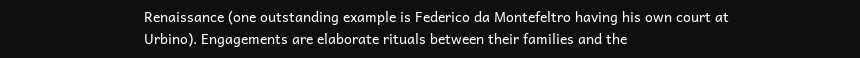Renaissance (one outstanding example is Federico da Montefeltro having his own court at Urbino). Engagements are elaborate rituals between their families and the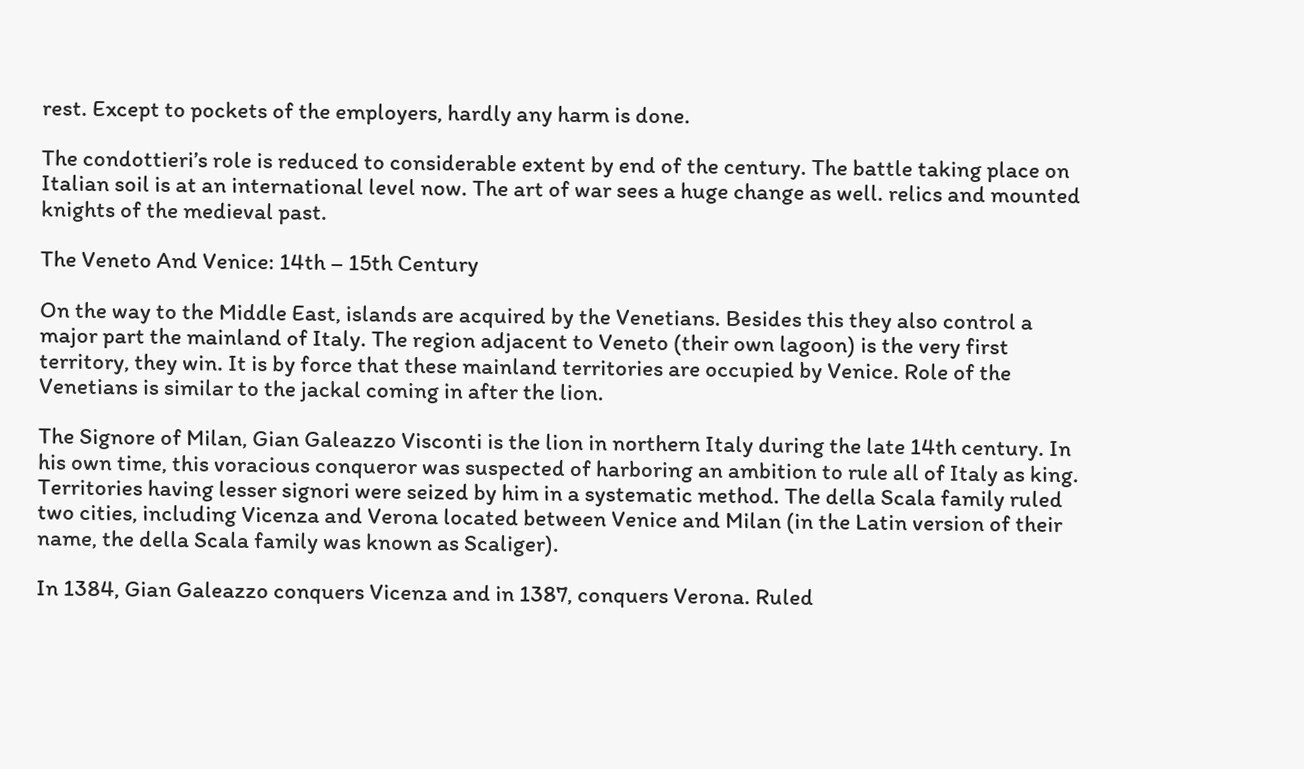rest. Except to pockets of the employers, hardly any harm is done.

The condottieri’s role is reduced to considerable extent by end of the century. The battle taking place on Italian soil is at an international level now. The art of war sees a huge change as well. relics and mounted knights of the medieval past.

The Veneto And Venice: 14th – 15th Century

On the way to the Middle East, islands are acquired by the Venetians. Besides this they also control a major part the mainland of Italy. The region adjacent to Veneto (their own lagoon) is the very first territory, they win. It is by force that these mainland territories are occupied by Venice. Role of the Venetians is similar to the jackal coming in after the lion.

The Signore of Milan, Gian Galeazzo Visconti is the lion in northern Italy during the late 14th century. In his own time, this voracious conqueror was suspected of harboring an ambition to rule all of Italy as king. Territories having lesser signori were seized by him in a systematic method. The della Scala family ruled two cities, including Vicenza and Verona located between Venice and Milan (in the Latin version of their name, the della Scala family was known as Scaliger).

In 1384, Gian Galeazzo conquers Vicenza and in 1387, conquers Verona. Ruled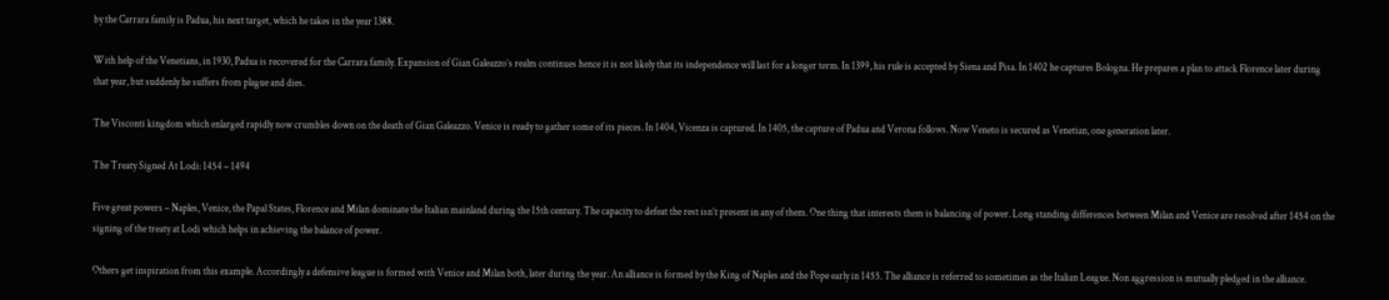by the Carrara family is Padua, his next target, which he takes in the year 1388.

With help of the Venetians, in 1930, Padua is recovered for the Carrara family. Expansion of Gian Galeazzo’s realm continues hence it is not likely that its independence will last for a longer term. In 1399, his rule is accepted by Siena and Pisa. In 1402 he captures Bologna. He prepares a plan to attack Florence later during that year, but suddenly he suffers from plague and dies.

The Visconti kingdom which enlarged rapidly now crumbles down on the death of Gian Galeazzo. Venice is ready to gather some of its pieces. In 1404, Vicenza is captured. In 1405, the capture of Padua and Verona follows. Now Veneto is secured as Venetian, one generation later.

The Treaty Signed At Lodi: 1454 – 1494

Five great powers – Naples, Venice, the Papal States, Florence and Milan dominate the Italian mainland during the 15th century. The capacity to defeat the rest isn’t present in any of them. One thing that interests them is balancing of power. Long standing differences between Milan and Venice are resolved after 1454 on the signing of the treaty at Lodi which helps in achieving the balance of power.

Others get inspiration from this example. Accordingly a defensive league is formed with Venice and Milan both, later during the year. An alliance is formed by the King of Naples and the Pope early in 1455. The alliance is referred to sometimes as the Italian League. Non aggression is mutually pledged in the alliance.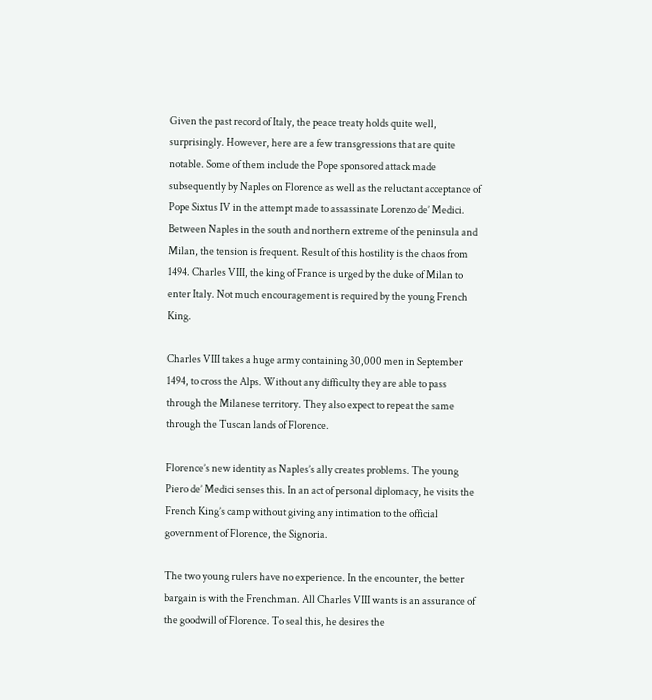Given the past record of Italy, the peace treaty holds quite well, surprisingly. However, here are a few transgressions that are quite notable. Some of them include the Pope sponsored attack made subsequently by Naples on Florence as well as the reluctant acceptance of Pope Sixtus IV in the attempt made to assassinate Lorenzo de’ Medici. Between Naples in the south and northern extreme of the peninsula and Milan, the tension is frequent. Result of this hostility is the chaos from 1494. Charles VIII, the king of France is urged by the duke of Milan to enter Italy. Not much encouragement is required by the young French King.

Charles VIII takes a huge army containing 30,000 men in September 1494, to cross the Alps. Without any difficulty they are able to pass through the Milanese territory. They also expect to repeat the same through the Tuscan lands of Florence.

Florence’s new identity as Naples’s ally creates problems. The young Piero de’ Medici senses this. In an act of personal diplomacy, he visits the French King’s camp without giving any intimation to the official government of Florence, the Signoria.

The two young rulers have no experience. In the encounter, the better bargain is with the Frenchman. All Charles VIII wants is an assurance of the goodwill of Florence. To seal this, he desires the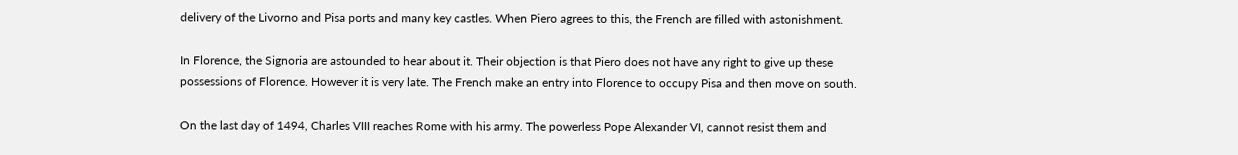delivery of the Livorno and Pisa ports and many key castles. When Piero agrees to this, the French are filled with astonishment.

In Florence, the Signoria are astounded to hear about it. Their objection is that Piero does not have any right to give up these possessions of Florence. However it is very late. The French make an entry into Florence to occupy Pisa and then move on south.

On the last day of 1494, Charles VIII reaches Rome with his army. The powerless Pope Alexander VI, cannot resist them and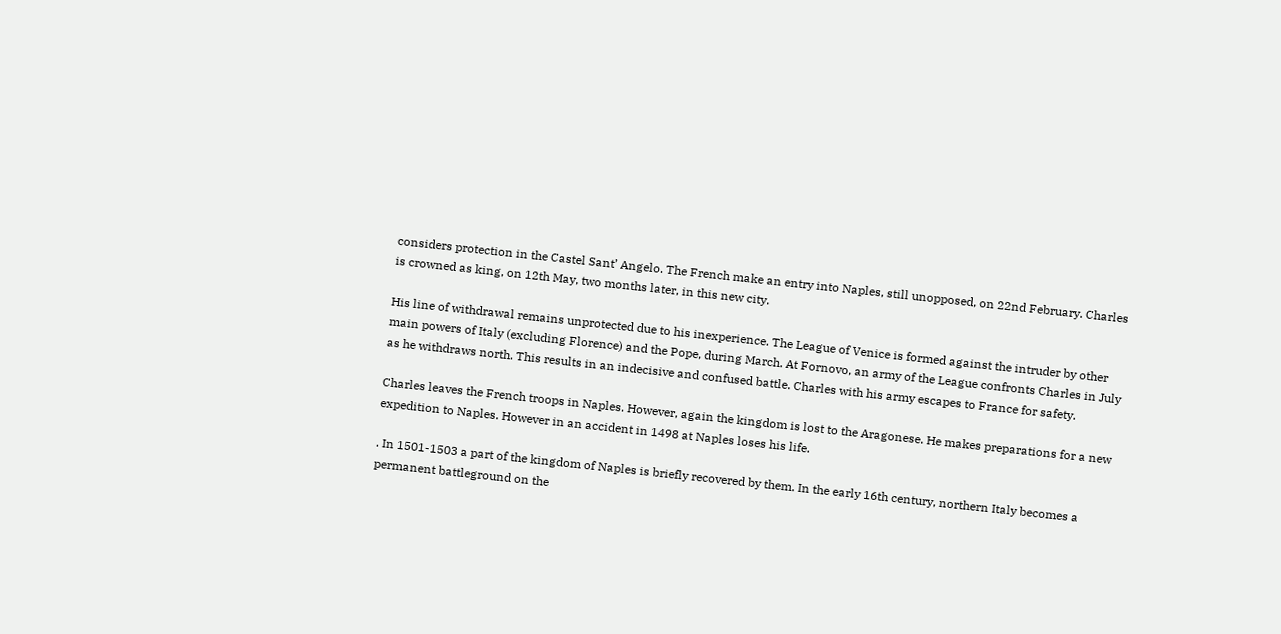considers protection in the Castel Sant’ Angelo. The French make an entry into Naples, still unopposed, on 22nd February. Charles is crowned as king, on 12th May, two months later, in this new city.

His line of withdrawal remains unprotected due to his inexperience. The League of Venice is formed against the intruder by other main powers of Italy (excluding Florence) and the Pope, during March. At Fornovo, an army of the League confronts Charles in July as he withdraws north. This results in an indecisive and confused battle. Charles with his army escapes to France for safety.

Charles leaves the French troops in Naples. However, again the kingdom is lost to the Aragonese. He makes preparations for a new expedition to Naples. However in an accident in 1498 at Naples loses his life.

. In 1501-1503 a part of the kingdom of Naples is briefly recovered by them. In the early 16th century, northern Italy becomes a permanent battleground on the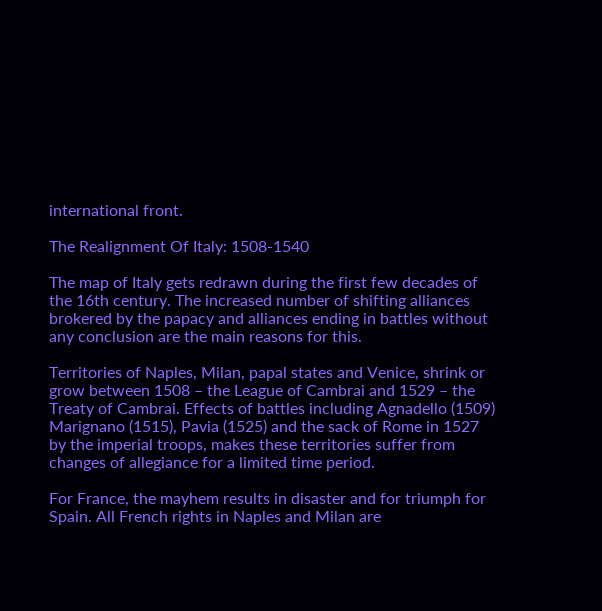international front.

The Realignment Of Italy: 1508-1540

The map of Italy gets redrawn during the first few decades of the 16th century. The increased number of shifting alliances brokered by the papacy and alliances ending in battles without any conclusion are the main reasons for this.

Territories of Naples, Milan, papal states and Venice, shrink or grow between 1508 – the League of Cambrai and 1529 – the Treaty of Cambrai. Effects of battles including Agnadello (1509) Marignano (1515), Pavia (1525) and the sack of Rome in 1527 by the imperial troops, makes these territories suffer from changes of allegiance for a limited time period.

For France, the mayhem results in disaster and for triumph for Spain. All French rights in Naples and Milan are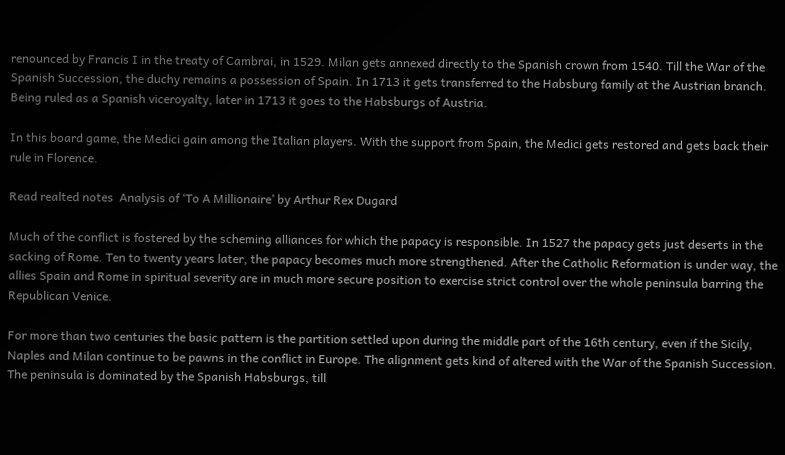renounced by Francis I in the treaty of Cambrai, in 1529. Milan gets annexed directly to the Spanish crown from 1540. Till the War of the Spanish Succession, the duchy remains a possession of Spain. In 1713 it gets transferred to the Habsburg family at the Austrian branch. Being ruled as a Spanish viceroyalty, later in 1713 it goes to the Habsburgs of Austria.

In this board game, the Medici gain among the Italian players. With the support from Spain, the Medici gets restored and gets back their rule in Florence.

Read realted notes  Analysis of ‘To A Millionaire’ by Arthur Rex Dugard

Much of the conflict is fostered by the scheming alliances for which the papacy is responsible. In 1527 the papacy gets just deserts in the sacking of Rome. Ten to twenty years later, the papacy becomes much more strengthened. After the Catholic Reformation is under way, the allies Spain and Rome in spiritual severity are in much more secure position to exercise strict control over the whole peninsula barring the Republican Venice.

For more than two centuries the basic pattern is the partition settled upon during the middle part of the 16th century, even if the Sicily, Naples and Milan continue to be pawns in the conflict in Europe. The alignment gets kind of altered with the War of the Spanish Succession. The peninsula is dominated by the Spanish Habsburgs, till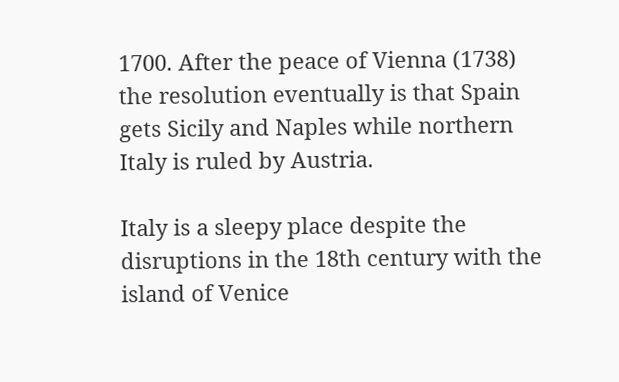1700. After the peace of Vienna (1738) the resolution eventually is that Spain gets Sicily and Naples while northern Italy is ruled by Austria.

Italy is a sleepy place despite the disruptions in the 18th century with the island of Venice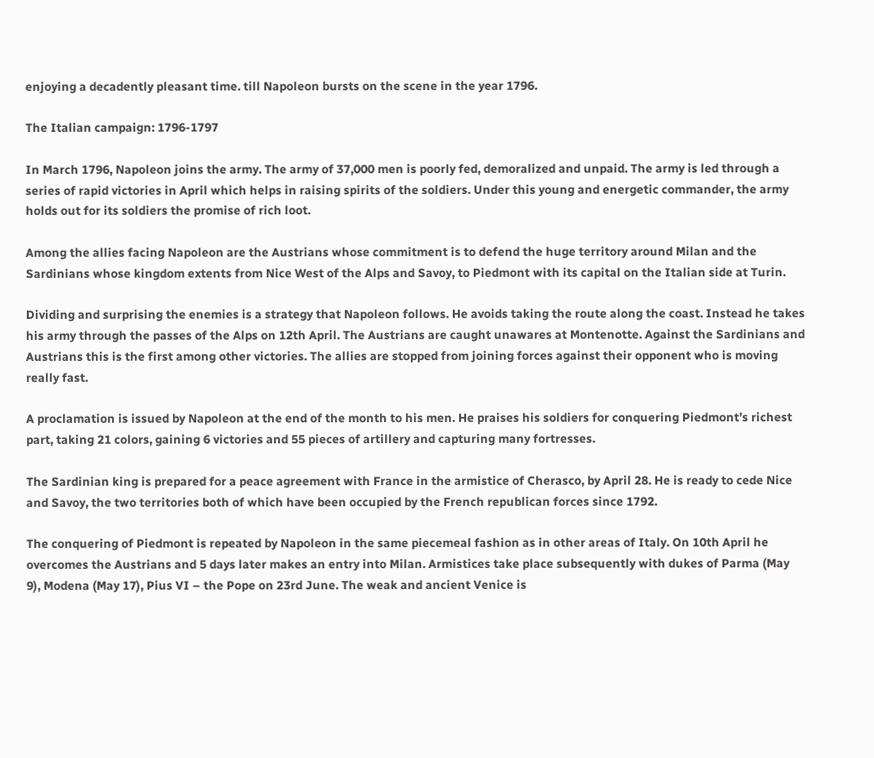enjoying a decadently pleasant time. till Napoleon bursts on the scene in the year 1796.

The Italian campaign: 1796-1797

In March 1796, Napoleon joins the army. The army of 37,000 men is poorly fed, demoralized and unpaid. The army is led through a series of rapid victories in April which helps in raising spirits of the soldiers. Under this young and energetic commander, the army holds out for its soldiers the promise of rich loot.

Among the allies facing Napoleon are the Austrians whose commitment is to defend the huge territory around Milan and the Sardinians whose kingdom extents from Nice West of the Alps and Savoy, to Piedmont with its capital on the Italian side at Turin.

Dividing and surprising the enemies is a strategy that Napoleon follows. He avoids taking the route along the coast. Instead he takes his army through the passes of the Alps on 12th April. The Austrians are caught unawares at Montenotte. Against the Sardinians and Austrians this is the first among other victories. The allies are stopped from joining forces against their opponent who is moving really fast.

A proclamation is issued by Napoleon at the end of the month to his men. He praises his soldiers for conquering Piedmont’s richest part, taking 21 colors, gaining 6 victories and 55 pieces of artillery and capturing many fortresses.

The Sardinian king is prepared for a peace agreement with France in the armistice of Cherasco, by April 28. He is ready to cede Nice and Savoy, the two territories both of which have been occupied by the French republican forces since 1792.

The conquering of Piedmont is repeated by Napoleon in the same piecemeal fashion as in other areas of Italy. On 10th April he overcomes the Austrians and 5 days later makes an entry into Milan. Armistices take place subsequently with dukes of Parma (May 9), Modena (May 17), Pius VI – the Pope on 23rd June. The weak and ancient Venice is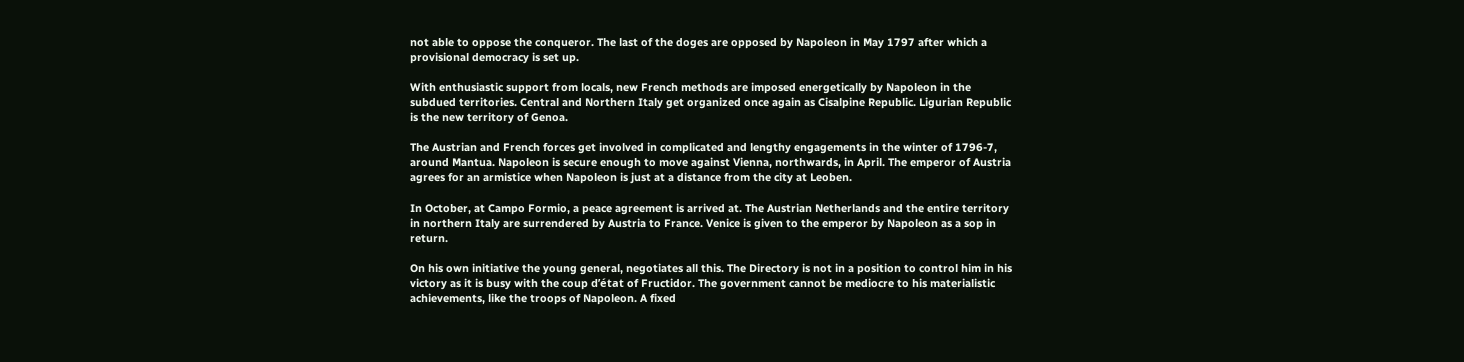not able to oppose the conqueror. The last of the doges are opposed by Napoleon in May 1797 after which a provisional democracy is set up.

With enthusiastic support from locals, new French methods are imposed energetically by Napoleon in the subdued territories. Central and Northern Italy get organized once again as Cisalpine Republic. Ligurian Republic is the new territory of Genoa.

The Austrian and French forces get involved in complicated and lengthy engagements in the winter of 1796-7, around Mantua. Napoleon is secure enough to move against Vienna, northwards, in April. The emperor of Austria agrees for an armistice when Napoleon is just at a distance from the city at Leoben.

In October, at Campo Formio, a peace agreement is arrived at. The Austrian Netherlands and the entire territory in northern Italy are surrendered by Austria to France. Venice is given to the emperor by Napoleon as a sop in return.

On his own initiative the young general, negotiates all this. The Directory is not in a position to control him in his victory as it is busy with the coup d’état of Fructidor. The government cannot be mediocre to his materialistic achievements, like the troops of Napoleon. A fixed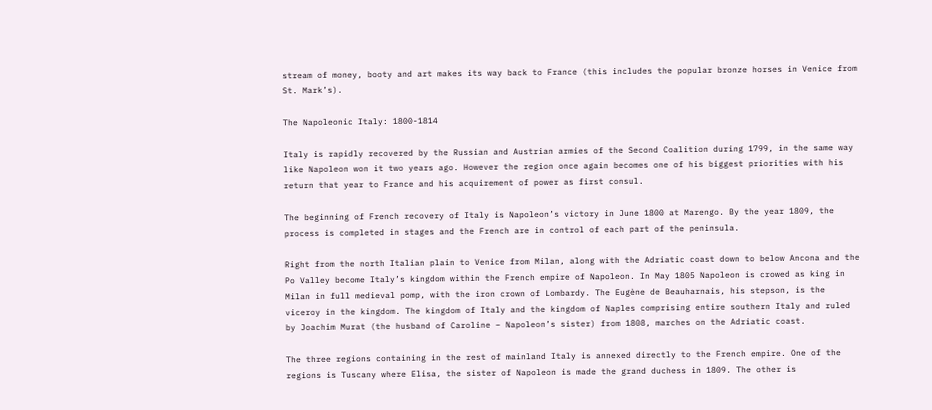stream of money, booty and art makes its way back to France (this includes the popular bronze horses in Venice from St. Mark’s).

The Napoleonic Italy: 1800-1814

Italy is rapidly recovered by the Russian and Austrian armies of the Second Coalition during 1799, in the same way like Napoleon won it two years ago. However the region once again becomes one of his biggest priorities with his return that year to France and his acquirement of power as first consul.

The beginning of French recovery of Italy is Napoleon’s victory in June 1800 at Marengo. By the year 1809, the process is completed in stages and the French are in control of each part of the peninsula.

Right from the north Italian plain to Venice from Milan, along with the Adriatic coast down to below Ancona and the Po Valley become Italy’s kingdom within the French empire of Napoleon. In May 1805 Napoleon is crowed as king in Milan in full medieval pomp, with the iron crown of Lombardy. The Eugène de Beauharnais, his stepson, is the viceroy in the kingdom. The kingdom of Italy and the kingdom of Naples comprising entire southern Italy and ruled by Joachim Murat (the husband of Caroline – Napoleon’s sister) from 1808, marches on the Adriatic coast.

The three regions containing in the rest of mainland Italy is annexed directly to the French empire. One of the regions is Tuscany where Elisa, the sister of Napoleon is made the grand duchess in 1809. The other is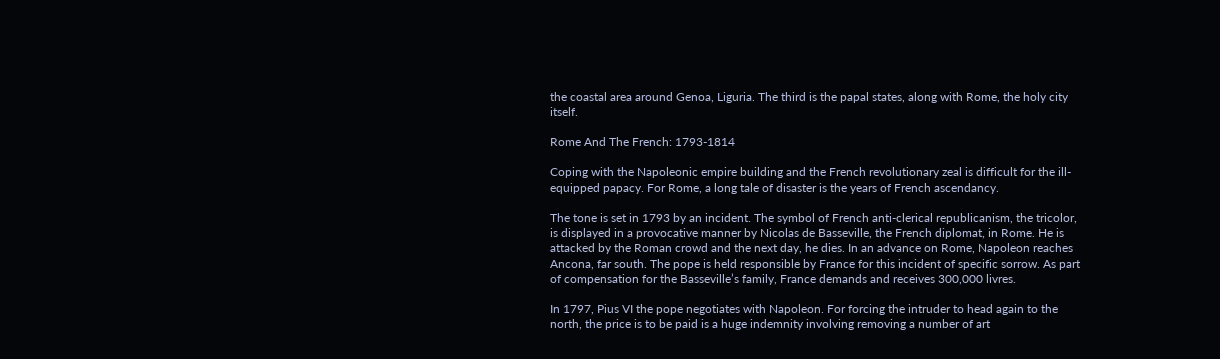the coastal area around Genoa, Liguria. The third is the papal states, along with Rome, the holy city itself.

Rome And The French: 1793-1814

Coping with the Napoleonic empire building and the French revolutionary zeal is difficult for the ill-equipped papacy. For Rome, a long tale of disaster is the years of French ascendancy.

The tone is set in 1793 by an incident. The symbol of French anti-clerical republicanism, the tricolor, is displayed in a provocative manner by Nicolas de Basseville, the French diplomat, in Rome. He is attacked by the Roman crowd and the next day, he dies. In an advance on Rome, Napoleon reaches Ancona, far south. The pope is held responsible by France for this incident of specific sorrow. As part of compensation for the Basseville’s family, France demands and receives 300,000 livres.

In 1797, Pius VI the pope negotiates with Napoleon. For forcing the intruder to head again to the north, the price is to be paid is a huge indemnity involving removing a number of art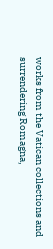works from the Vatican collections and surrendering Romagna,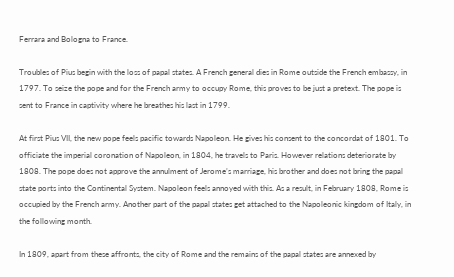Ferrara and Bologna to France.

Troubles of Pius begin with the loss of papal states. A French general dies in Rome outside the French embassy, in 1797. To seize the pope and for the French army to occupy Rome, this proves to be just a pretext. The pope is sent to France in captivity where he breathes his last in 1799.

At first Pius VII, the new pope feels pacific towards Napoleon. He gives his consent to the concordat of 1801. To officiate the imperial coronation of Napoleon, in 1804, he travels to Paris. However relations deteriorate by 1808. The pope does not approve the annulment of Jerome’s marriage, his brother and does not bring the papal state ports into the Continental System. Napoleon feels annoyed with this. As a result, in February 1808, Rome is occupied by the French army. Another part of the papal states get attached to the Napoleonic kingdom of Italy, in the following month.

In 1809, apart from these affronts, the city of Rome and the remains of the papal states are annexed by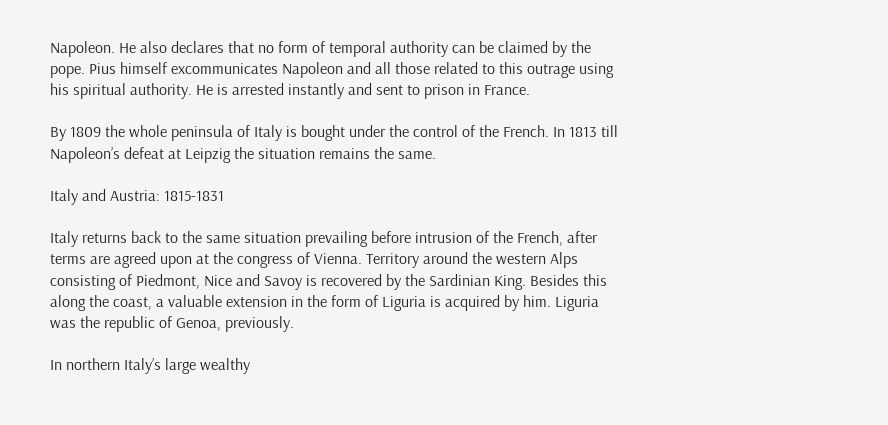Napoleon. He also declares that no form of temporal authority can be claimed by the pope. Pius himself excommunicates Napoleon and all those related to this outrage using his spiritual authority. He is arrested instantly and sent to prison in France.

By 1809 the whole peninsula of Italy is bought under the control of the French. In 1813 till Napoleon’s defeat at Leipzig the situation remains the same.

Italy and Austria: 1815-1831

Italy returns back to the same situation prevailing before intrusion of the French, after terms are agreed upon at the congress of Vienna. Territory around the western Alps consisting of Piedmont, Nice and Savoy is recovered by the Sardinian King. Besides this along the coast, a valuable extension in the form of Liguria is acquired by him. Liguria was the republic of Genoa, previously.

In northern Italy’s large wealthy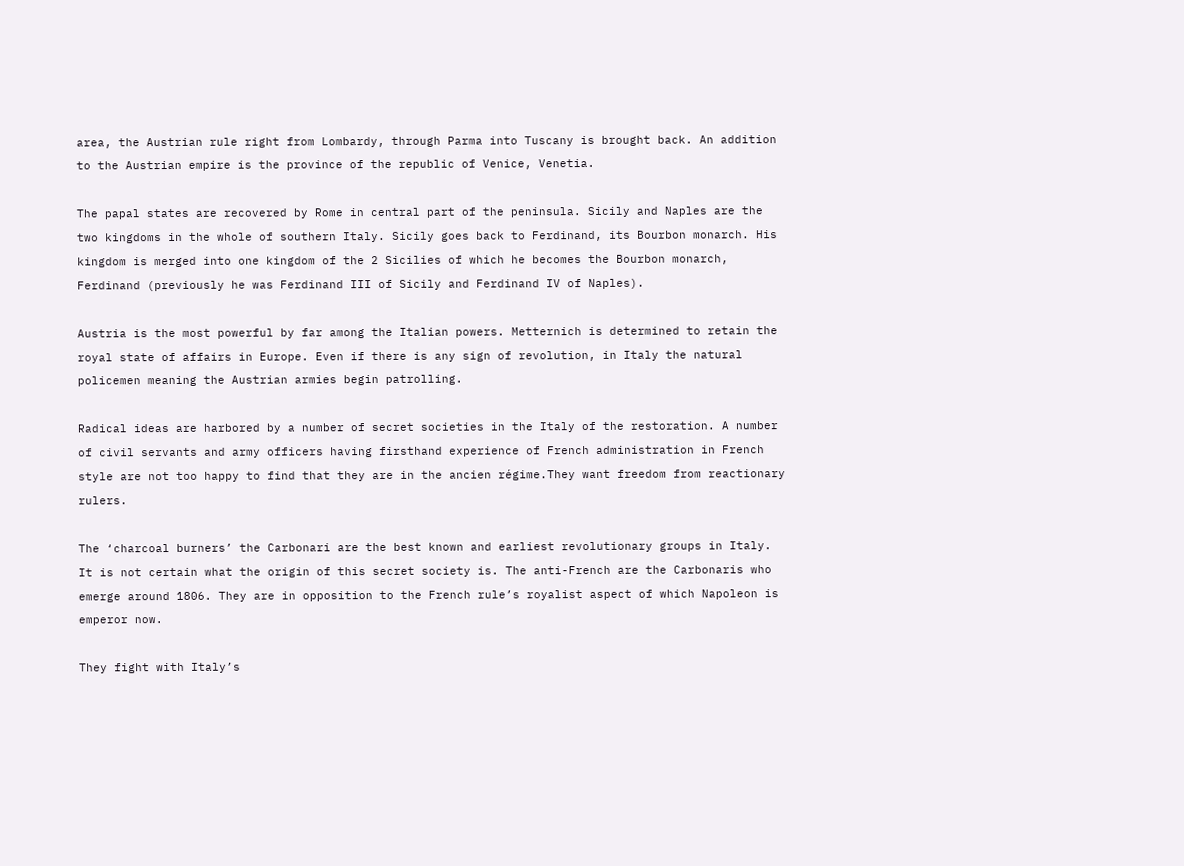area, the Austrian rule right from Lombardy, through Parma into Tuscany is brought back. An addition to the Austrian empire is the province of the republic of Venice, Venetia.

The papal states are recovered by Rome in central part of the peninsula. Sicily and Naples are the two kingdoms in the whole of southern Italy. Sicily goes back to Ferdinand, its Bourbon monarch. His kingdom is merged into one kingdom of the 2 Sicilies of which he becomes the Bourbon monarch, Ferdinand (previously he was Ferdinand III of Sicily and Ferdinand IV of Naples).

Austria is the most powerful by far among the Italian powers. Metternich is determined to retain the royal state of affairs in Europe. Even if there is any sign of revolution, in Italy the natural policemen meaning the Austrian armies begin patrolling.

Radical ideas are harbored by a number of secret societies in the Italy of the restoration. A number of civil servants and army officers having firsthand experience of French administration in French style are not too happy to find that they are in the ancien régime.They want freedom from reactionary rulers.

The ‘charcoal burners’ the Carbonari are the best known and earliest revolutionary groups in Italy. It is not certain what the origin of this secret society is. The anti-French are the Carbonaris who emerge around 1806. They are in opposition to the French rule’s royalist aspect of which Napoleon is emperor now.

They fight with Italy’s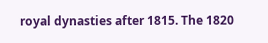royal dynasties after 1815. The 1820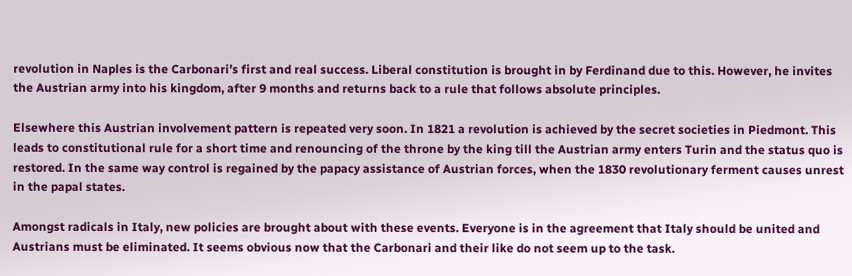revolution in Naples is the Carbonari’s first and real success. Liberal constitution is brought in by Ferdinand due to this. However, he invites the Austrian army into his kingdom, after 9 months and returns back to a rule that follows absolute principles.

Elsewhere this Austrian involvement pattern is repeated very soon. In 1821 a revolution is achieved by the secret societies in Piedmont. This leads to constitutional rule for a short time and renouncing of the throne by the king till the Austrian army enters Turin and the status quo is restored. In the same way control is regained by the papacy assistance of Austrian forces, when the 1830 revolutionary ferment causes unrest in the papal states.

Amongst radicals in Italy, new policies are brought about with these events. Everyone is in the agreement that Italy should be united and Austrians must be eliminated. It seems obvious now that the Carbonari and their like do not seem up to the task.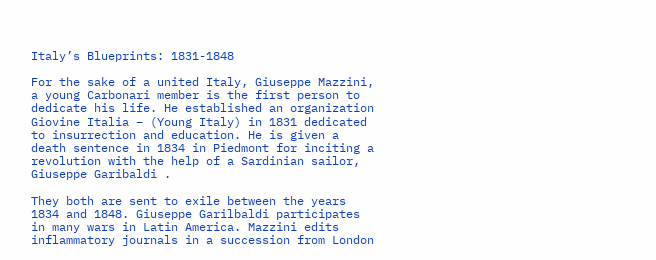Italy’s Blueprints: 1831-1848

For the sake of a united Italy, Giuseppe Mazzini, a young Carbonari member is the first person to dedicate his life. He established an organization Giovine Italia – (Young Italy) in 1831 dedicated to insurrection and education. He is given a death sentence in 1834 in Piedmont for inciting a revolution with the help of a Sardinian sailor, Giuseppe Garibaldi .

They both are sent to exile between the years 1834 and 1848. Giuseppe Garilbaldi participates in many wars in Latin America. Mazzini edits inflammatory journals in a succession from London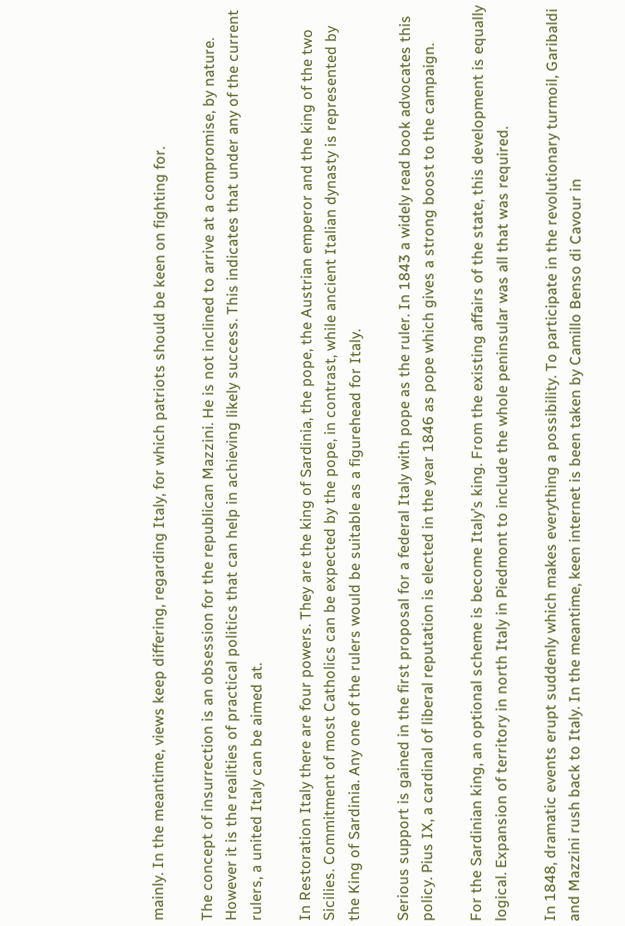mainly. In the meantime, views keep differing, regarding Italy, for which patriots should be keen on fighting for.

The concept of insurrection is an obsession for the republican Mazzini. He is not inclined to arrive at a compromise, by nature. However it is the realities of practical politics that can help in achieving likely success. This indicates that under any of the current rulers, a united Italy can be aimed at.

In Restoration Italy there are four powers. They are the king of Sardinia, the pope, the Austrian emperor and the king of the two Sicilies. Commitment of most Catholics can be expected by the pope, in contrast, while ancient Italian dynasty is represented by the King of Sardinia. Any one of the rulers would be suitable as a figurehead for Italy.

Serious support is gained in the first proposal for a federal Italy with pope as the ruler. In 1843 a widely read book advocates this policy. Pius IX, a cardinal of liberal reputation is elected in the year 1846 as pope which gives a strong boost to the campaign.

For the Sardinian king, an optional scheme is become Italy’s king. From the existing affairs of the state, this development is equally logical. Expansion of territory in north Italy in Piedmont to include the whole peninsular was all that was required.

In 1848, dramatic events erupt suddenly which makes everything a possibility. To participate in the revolutionary turmoil, Garibaldi and Mazzini rush back to Italy. In the meantime, keen internet is been taken by Camillo Benso di Cavour in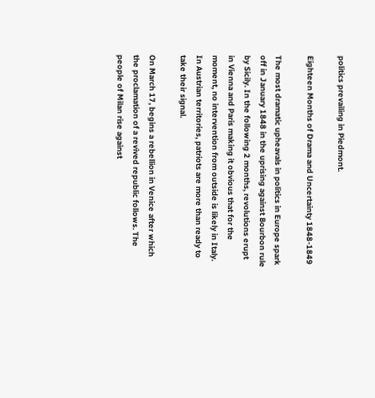politics prevailing in Piedmont.

Eighteen Months of Drama and Uncertainty 1848-1849

The most dramatic upheavals in politics in Europe spark off in January 1848 in the uprising against Bourbon rule by Sicily. In the following 2 months, revolutions erupt in Vienna and Paris making it obvious that for the moment, no intervention from outside is likely in Italy. In Austrian territories, patriots are more than ready to take their signal.

On March 17, begins a rebellion in Venice after which the proclamation of a revived republic follows. The people of Milan rise against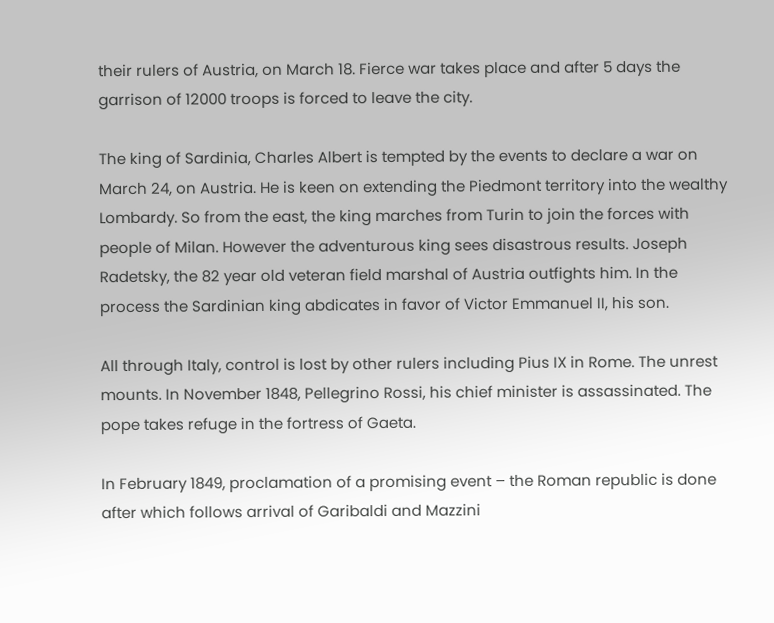their rulers of Austria, on March 18. Fierce war takes place and after 5 days the garrison of 12000 troops is forced to leave the city.

The king of Sardinia, Charles Albert is tempted by the events to declare a war on March 24, on Austria. He is keen on extending the Piedmont territory into the wealthy Lombardy. So from the east, the king marches from Turin to join the forces with people of Milan. However the adventurous king sees disastrous results. Joseph Radetsky, the 82 year old veteran field marshal of Austria outfights him. In the process the Sardinian king abdicates in favor of Victor Emmanuel II, his son.

All through Italy, control is lost by other rulers including Pius IX in Rome. The unrest mounts. In November 1848, Pellegrino Rossi, his chief minister is assassinated. The pope takes refuge in the fortress of Gaeta.

In February 1849, proclamation of a promising event – the Roman republic is done after which follows arrival of Garibaldi and Mazzini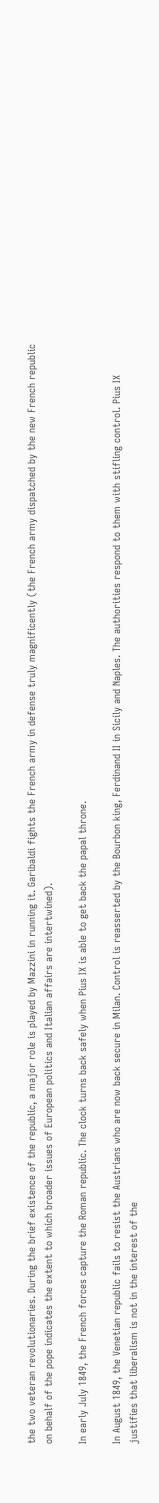the two veteran revolutionaries. During the brief existence of the republic, a major role is played by Mazzini in running it. Garibaldi fights the French army in defense truly magnificently (the French army dispatched by the new French republic on behalf of the pope indicates the extent to which broader issues of European politics and Italian affairs are intertwined).

In early July 1849, the French forces capture the Roman republic. The clock turns back safely when Pius IX is able to get back the papal throne.

In August 1849, the Venetian republic fails to resist the Austrians who are now back secure in Milan. Control is reasserted by the Bourbon king, Ferdinand II in Sicily and Naples. The authorities respond to them with stifling control. Pius IX justifies that liberalism is not in the interest of the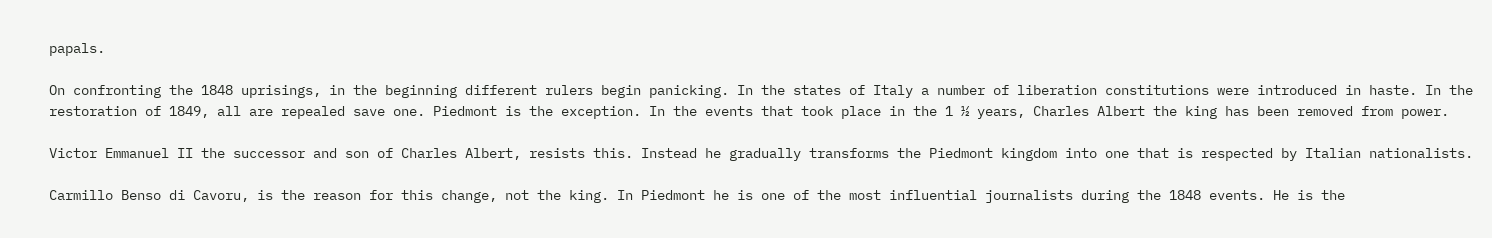papals.

On confronting the 1848 uprisings, in the beginning different rulers begin panicking. In the states of Italy a number of liberation constitutions were introduced in haste. In the restoration of 1849, all are repealed save one. Piedmont is the exception. In the events that took place in the 1 ½ years, Charles Albert the king has been removed from power.

Victor Emmanuel II the successor and son of Charles Albert, resists this. Instead he gradually transforms the Piedmont kingdom into one that is respected by Italian nationalists.

Carmillo Benso di Cavoru, is the reason for this change, not the king. In Piedmont he is one of the most influential journalists during the 1848 events. He is the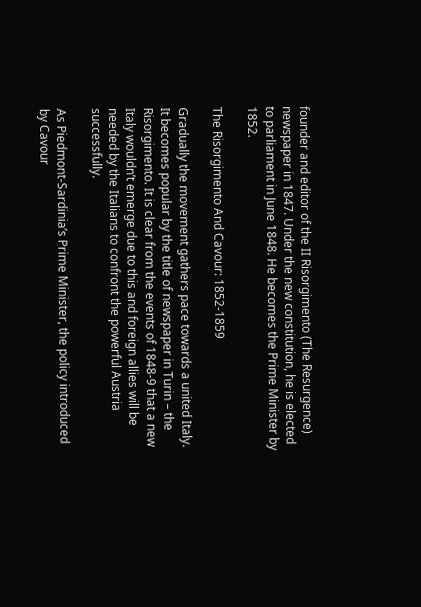founder and editor of the II Risorgimento (The Resurgence) newspaper in 1847. Under the new constitution, he is elected to parliament in June 1848. He becomes the Prime Minister by 1852.

The Risorgimento And Cavour: 1852-1859

Gradually the movement gathers pace towards a united Italy. It becomes popular by the title of newspaper in Turin – the Risorgimento. It is clear from the events of 1848-9 that a new Italy wouldn’t emerge due to this and foreign allies will be needed by the Italians to confront the powerful Austria successfully.

As Piedmont-Sardinia’s Prime Minister, the policy introduced by Cavour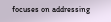focuses on addressing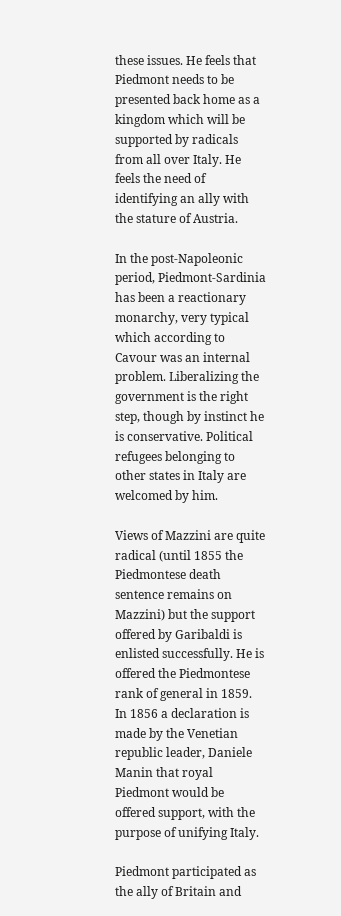these issues. He feels that Piedmont needs to be presented back home as a kingdom which will be supported by radicals from all over Italy. He feels the need of identifying an ally with the stature of Austria.

In the post-Napoleonic period, Piedmont-Sardinia has been a reactionary monarchy, very typical which according to Cavour was an internal problem. Liberalizing the government is the right step, though by instinct he is conservative. Political refugees belonging to other states in Italy are welcomed by him.

Views of Mazzini are quite radical (until 1855 the Piedmontese death sentence remains on Mazzini) but the support offered by Garibaldi is enlisted successfully. He is offered the Piedmontese rank of general in 1859. In 1856 a declaration is made by the Venetian republic leader, Daniele Manin that royal Piedmont would be offered support, with the purpose of unifying Italy.

Piedmont participated as the ally of Britain and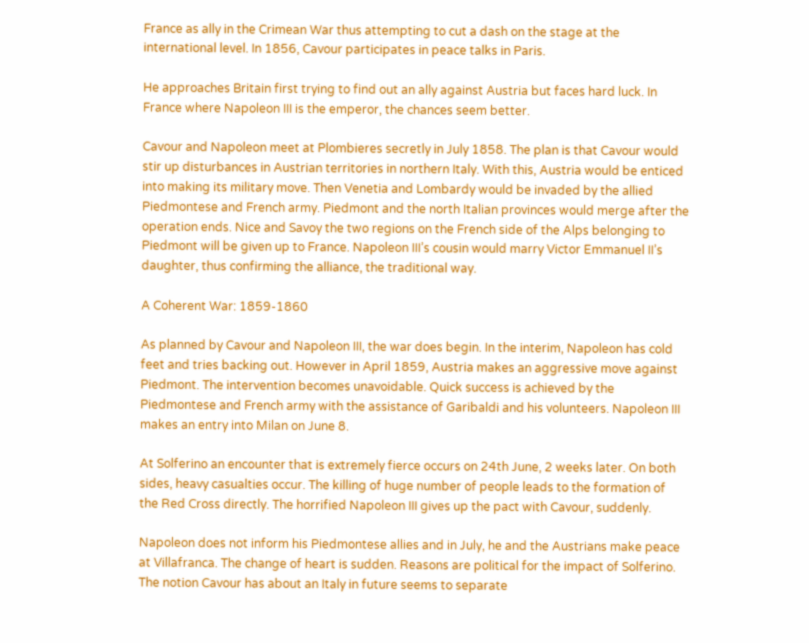France as ally in the Crimean War thus attempting to cut a dash on the stage at the international level. In 1856, Cavour participates in peace talks in Paris.

He approaches Britain first trying to find out an ally against Austria but faces hard luck. In France where Napoleon III is the emperor, the chances seem better.

Cavour and Napoleon meet at Plombieres secretly in July 1858. The plan is that Cavour would stir up disturbances in Austrian territories in northern Italy. With this, Austria would be enticed into making its military move. Then Venetia and Lombardy would be invaded by the allied Piedmontese and French army. Piedmont and the north Italian provinces would merge after the operation ends. Nice and Savoy the two regions on the French side of the Alps belonging to Piedmont will be given up to France. Napoleon III’s cousin would marry Victor Emmanuel II’s daughter, thus confirming the alliance, the traditional way.

A Coherent War: 1859-1860

As planned by Cavour and Napoleon III, the war does begin. In the interim, Napoleon has cold feet and tries backing out. However in April 1859, Austria makes an aggressive move against Piedmont. The intervention becomes unavoidable. Quick success is achieved by the Piedmontese and French army with the assistance of Garibaldi and his volunteers. Napoleon III makes an entry into Milan on June 8.

At Solferino an encounter that is extremely fierce occurs on 24th June, 2 weeks later. On both sides, heavy casualties occur. The killing of huge number of people leads to the formation of the Red Cross directly. The horrified Napoleon III gives up the pact with Cavour, suddenly.

Napoleon does not inform his Piedmontese allies and in July, he and the Austrians make peace at Villafranca. The change of heart is sudden. Reasons are political for the impact of Solferino. The notion Cavour has about an Italy in future seems to separate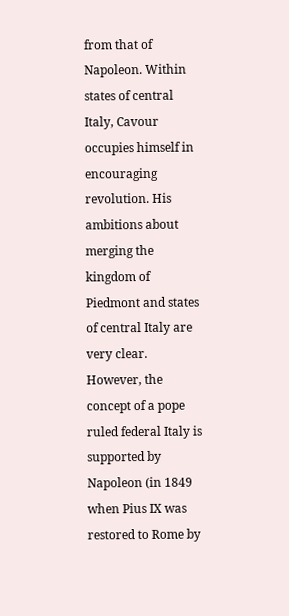from that of Napoleon. Within states of central Italy, Cavour occupies himself in encouraging revolution. His ambitions about merging the kingdom of Piedmont and states of central Italy are very clear. However, the concept of a pope ruled federal Italy is supported by Napoleon (in 1849 when Pius IX was restored to Rome by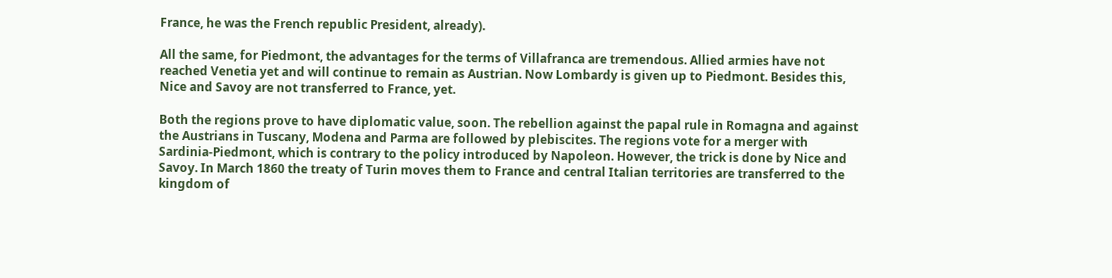France, he was the French republic President, already).

All the same, for Piedmont, the advantages for the terms of Villafranca are tremendous. Allied armies have not reached Venetia yet and will continue to remain as Austrian. Now Lombardy is given up to Piedmont. Besides this, Nice and Savoy are not transferred to France, yet.

Both the regions prove to have diplomatic value, soon. The rebellion against the papal rule in Romagna and against the Austrians in Tuscany, Modena and Parma are followed by plebiscites. The regions vote for a merger with Sardinia-Piedmont, which is contrary to the policy introduced by Napoleon. However, the trick is done by Nice and Savoy. In March 1860 the treaty of Turin moves them to France and central Italian territories are transferred to the kingdom of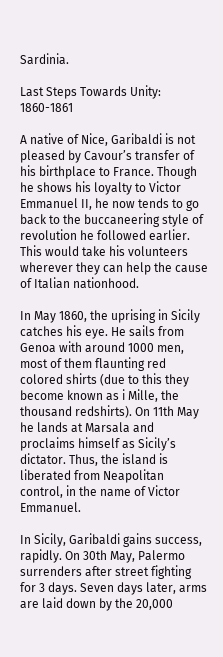Sardinia.

Last Steps Towards Unity: 1860-1861

A native of Nice, Garibaldi is not pleased by Cavour’s transfer of his birthplace to France. Though he shows his loyalty to Victor Emmanuel II, he now tends to go back to the buccaneering style of revolution he followed earlier. This would take his volunteers wherever they can help the cause of Italian nationhood.

In May 1860, the uprising in Sicily catches his eye. He sails from Genoa with around 1000 men, most of them flaunting red colored shirts (due to this they become known as i Mille, the thousand redshirts). On 11th May he lands at Marsala and proclaims himself as Sicily’s dictator. Thus, the island is liberated from Neapolitan control, in the name of Victor Emmanuel.

In Sicily, Garibaldi gains success, rapidly. On 30th May, Palermo surrenders after street fighting for 3 days. Seven days later, arms are laid down by the 20,000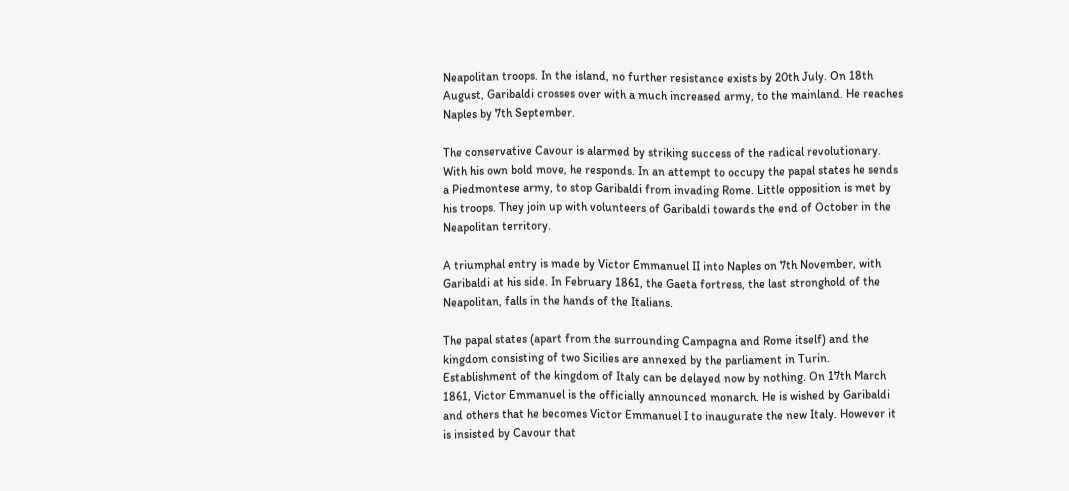Neapolitan troops. In the island, no further resistance exists by 20th July. On 18th August, Garibaldi crosses over with a much increased army, to the mainland. He reaches Naples by 7th September.

The conservative Cavour is alarmed by striking success of the radical revolutionary. With his own bold move, he responds. In an attempt to occupy the papal states he sends a Piedmontese army, to stop Garibaldi from invading Rome. Little opposition is met by his troops. They join up with volunteers of Garibaldi towards the end of October in the Neapolitan territory.

A triumphal entry is made by Victor Emmanuel II into Naples on 7th November, with Garibaldi at his side. In February 1861, the Gaeta fortress, the last stronghold of the Neapolitan, falls in the hands of the Italians.

The papal states (apart from the surrounding Campagna and Rome itself) and the kingdom consisting of two Sicilies are annexed by the parliament in Turin. Establishment of the kingdom of Italy can be delayed now by nothing. On 17th March 1861, Victor Emmanuel is the officially announced monarch. He is wished by Garibaldi and others that he becomes Victor Emmanuel I to inaugurate the new Italy. However it is insisted by Cavour that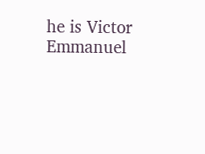he is Victor Emmanuel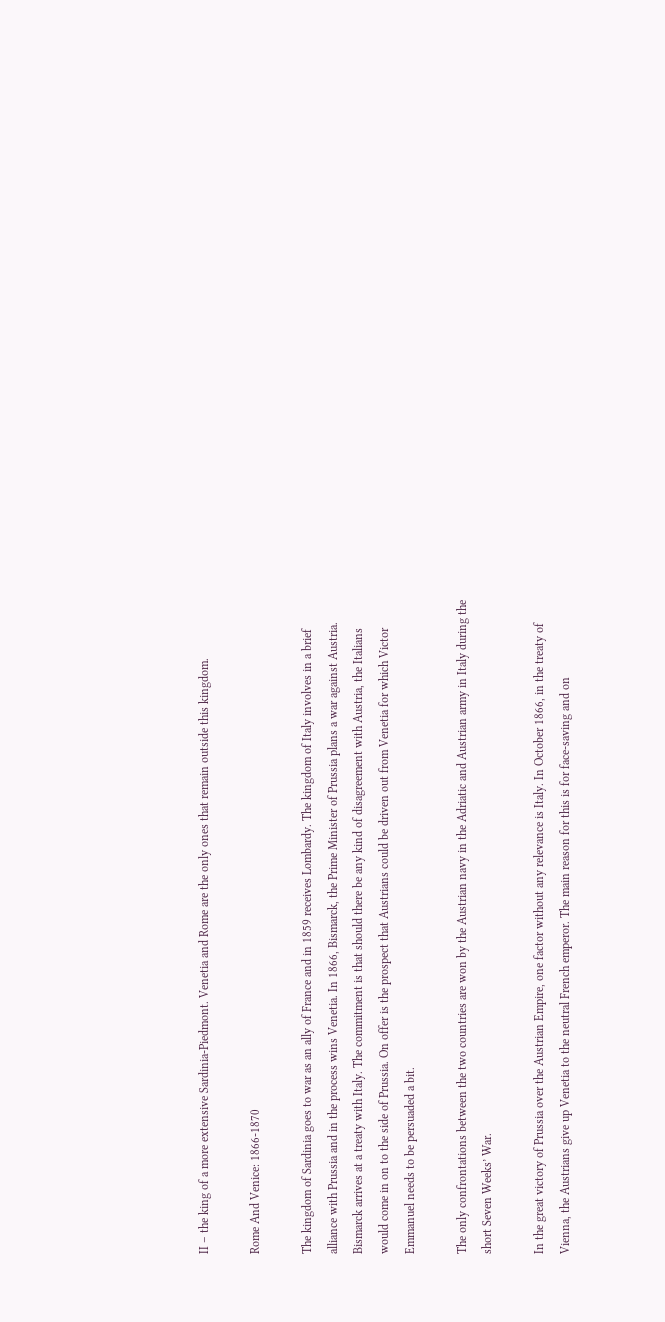II – the king of a more extensive Sardinia-Piedmont. Venetia and Rome are the only ones that remain outside this kingdom.

Rome And Venice: 1866-1870

The kingdom of Sardinia goes to war as an ally of France and in 1859 receives Lombardy. The kingdom of Italy involves in a brief alliance with Prussia and in the process wins Venetia. In 1866, Bismarck, the Prime Minister of Prussia plans a war against Austria. Bismarck arrives at a treaty with Italy. The commitment is that should there be any kind of disagreement with Austria, the Italians would come in on to the side of Prussia. On offer is the prospect that Austrians could be driven out from Venetia for which Victor Emmanuel needs to be persuaded a bit.

The only confrontations between the two countries are won by the Austrian navy in the Adriatic and Austrian army in Italy during the short Seven Weeks’ War.

In the great victory of Prussia over the Austrian Empire, one factor without any relevance is Italy. In October 1866, in the treaty of Vienna, the Austrians give up Venetia to the neutral French emperor. The main reason for this is for face-saving and on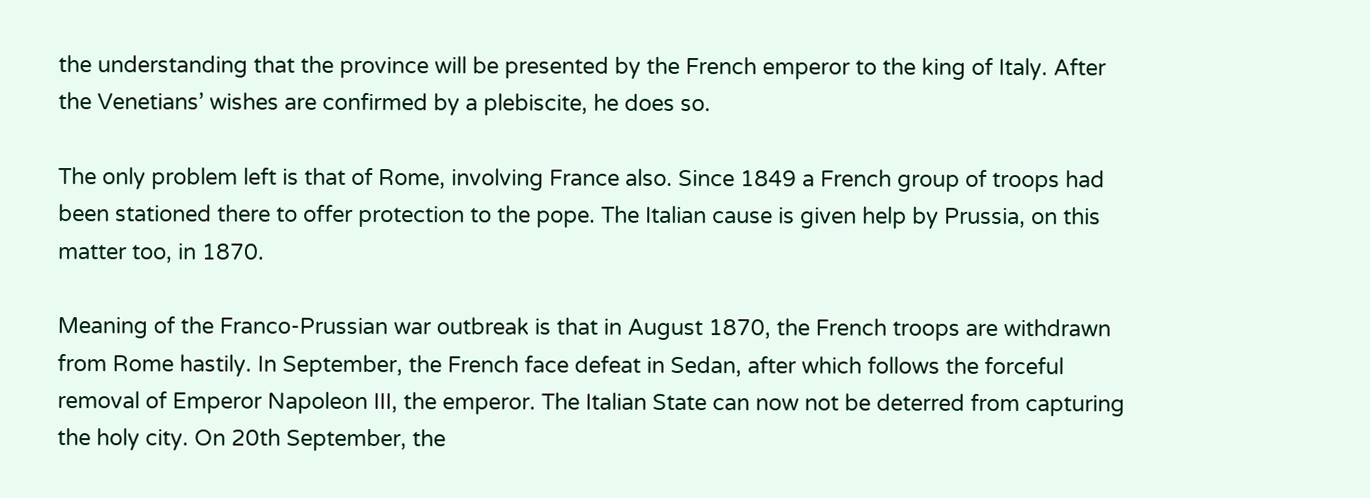the understanding that the province will be presented by the French emperor to the king of Italy. After the Venetians’ wishes are confirmed by a plebiscite, he does so.

The only problem left is that of Rome, involving France also. Since 1849 a French group of troops had been stationed there to offer protection to the pope. The Italian cause is given help by Prussia, on this matter too, in 1870.

Meaning of the Franco-Prussian war outbreak is that in August 1870, the French troops are withdrawn from Rome hastily. In September, the French face defeat in Sedan, after which follows the forceful removal of Emperor Napoleon III, the emperor. The Italian State can now not be deterred from capturing the holy city. On 20th September, the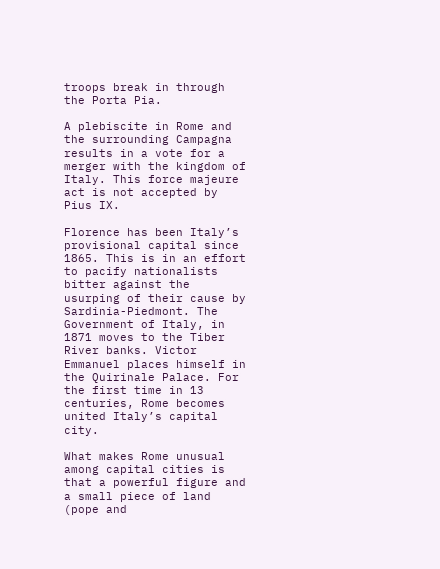troops break in through the Porta Pia.

A plebiscite in Rome and the surrounding Campagna results in a vote for a merger with the kingdom of Italy. This force majeure act is not accepted by Pius IX.

Florence has been Italy’s provisional capital since 1865. This is in an effort to pacify nationalists bitter against the usurping of their cause by Sardinia-Piedmont. The Government of Italy, in 1871 moves to the Tiber River banks. Victor Emmanuel places himself in the Quirinale Palace. For the first time in 13 centuries, Rome becomes united Italy’s capital city.

What makes Rome unusual among capital cities is that a powerful figure and a small piece of land (pope and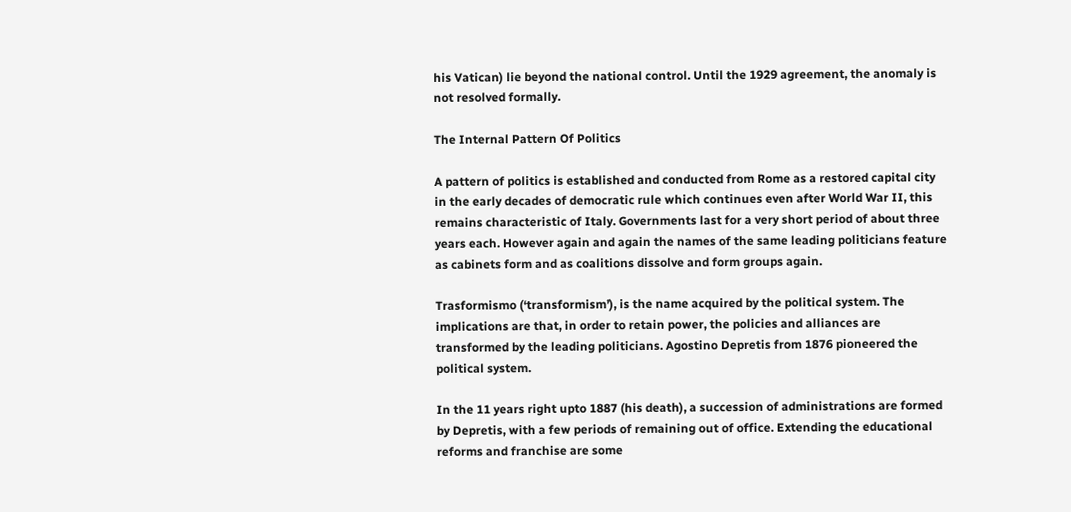his Vatican) lie beyond the national control. Until the 1929 agreement, the anomaly is not resolved formally.

The Internal Pattern Of Politics

A pattern of politics is established and conducted from Rome as a restored capital city in the early decades of democratic rule which continues even after World War II, this remains characteristic of Italy. Governments last for a very short period of about three years each. However again and again the names of the same leading politicians feature as cabinets form and as coalitions dissolve and form groups again.

Trasformismo (‘transformism’), is the name acquired by the political system. The implications are that, in order to retain power, the policies and alliances are transformed by the leading politicians. Agostino Depretis from 1876 pioneered the political system.

In the 11 years right upto 1887 (his death), a succession of administrations are formed by Depretis, with a few periods of remaining out of office. Extending the educational reforms and franchise are some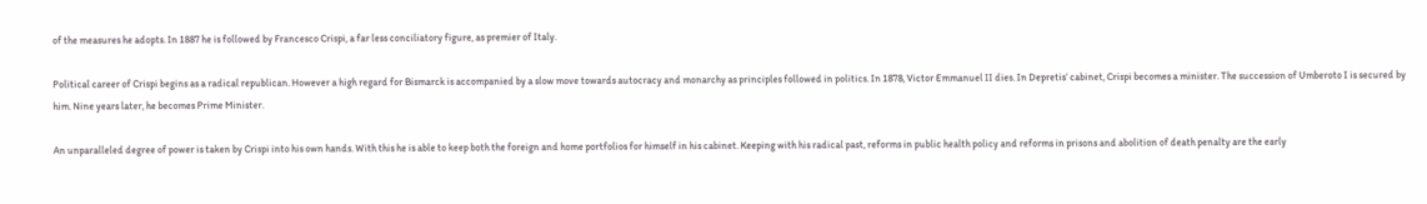of the measures he adopts. In 1887 he is followed by Francesco Crispi, a far less conciliatory figure, as premier of Italy.

Political career of Crispi begins as a radical republican. However a high regard for Bismarck is accompanied by a slow move towards autocracy and monarchy as principles followed in politics. In 1878, Victor Emmanuel II dies. In Depretis’ cabinet, Crispi becomes a minister. The succession of Umberoto I is secured by him. Nine years later, he becomes Prime Minister.

An unparalleled degree of power is taken by Crispi into his own hands. With this he is able to keep both the foreign and home portfolios for himself in his cabinet. Keeping with his radical past, reforms in public health policy and reforms in prisons and abolition of death penalty are the early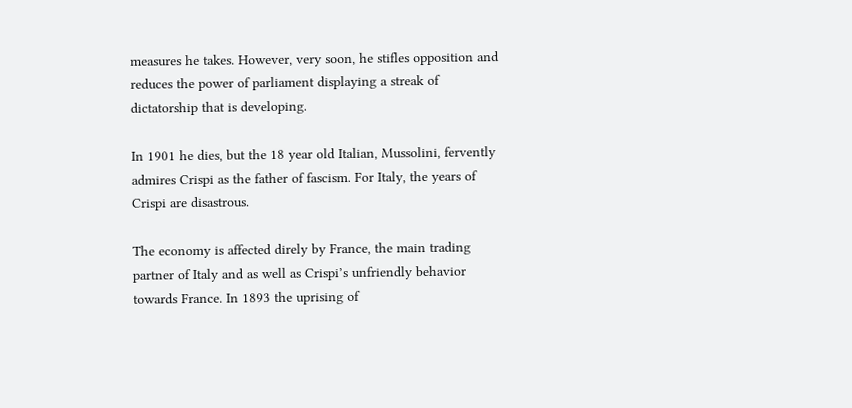measures he takes. However, very soon, he stifles opposition and reduces the power of parliament displaying a streak of dictatorship that is developing.

In 1901 he dies, but the 18 year old Italian, Mussolini, fervently admires Crispi as the father of fascism. For Italy, the years of Crispi are disastrous.

The economy is affected direly by France, the main trading partner of Italy and as well as Crispi’s unfriendly behavior towards France. In 1893 the uprising of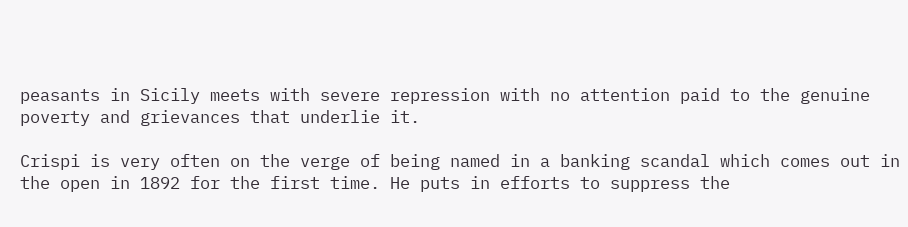peasants in Sicily meets with severe repression with no attention paid to the genuine poverty and grievances that underlie it.

Crispi is very often on the verge of being named in a banking scandal which comes out in the open in 1892 for the first time. He puts in efforts to suppress the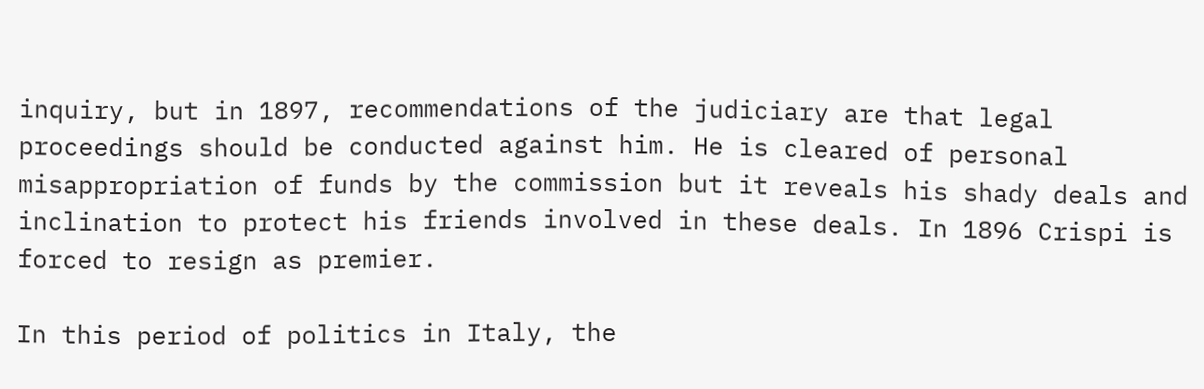inquiry, but in 1897, recommendations of the judiciary are that legal proceedings should be conducted against him. He is cleared of personal misappropriation of funds by the commission but it reveals his shady deals and inclination to protect his friends involved in these deals. In 1896 Crispi is forced to resign as premier.

In this period of politics in Italy, the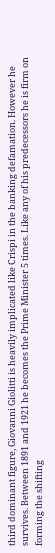third dominant figure, Giovanni Giolitti is heavily implicated like Crispi in the banking defamation. However he survives. Between 1891 and 1921 he becomes the Prime Minister 5 times. Like any of his predecessors he is firm on forming the shifting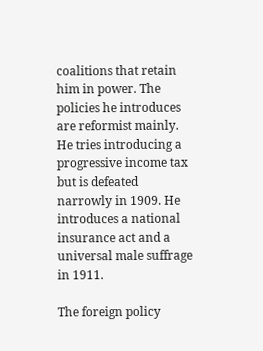coalitions that retain him in power. The policies he introduces are reformist mainly. He tries introducing a progressive income tax but is defeated narrowly in 1909. He introduces a national insurance act and a universal male suffrage in 1911.

The foreign policy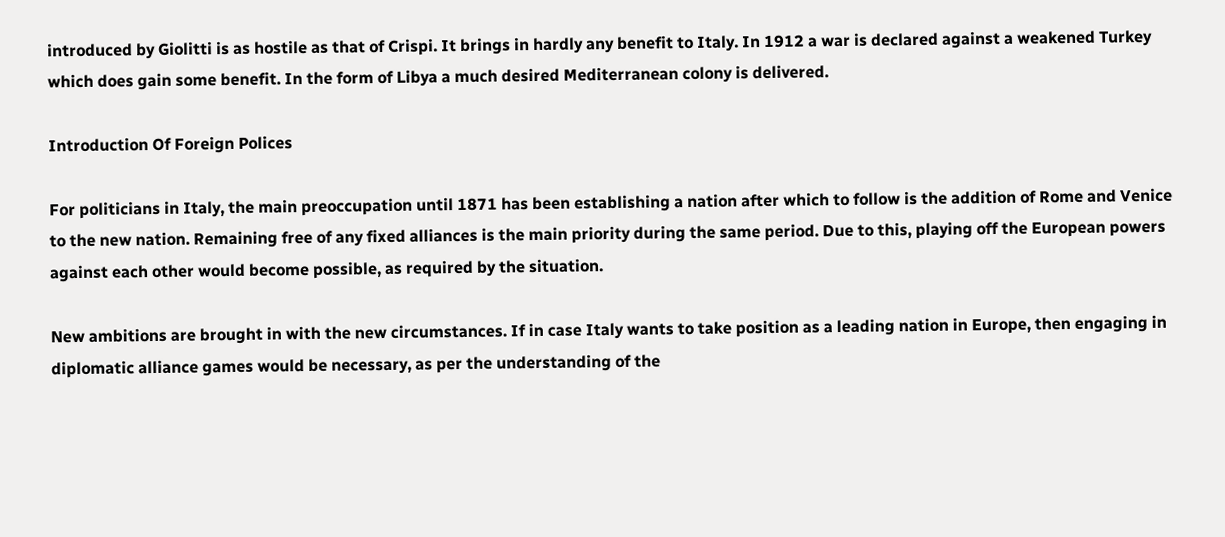introduced by Giolitti is as hostile as that of Crispi. It brings in hardly any benefit to Italy. In 1912 a war is declared against a weakened Turkey which does gain some benefit. In the form of Libya a much desired Mediterranean colony is delivered.

Introduction Of Foreign Polices

For politicians in Italy, the main preoccupation until 1871 has been establishing a nation after which to follow is the addition of Rome and Venice to the new nation. Remaining free of any fixed alliances is the main priority during the same period. Due to this, playing off the European powers against each other would become possible, as required by the situation.

New ambitions are brought in with the new circumstances. If in case Italy wants to take position as a leading nation in Europe, then engaging in diplomatic alliance games would be necessary, as per the understanding of the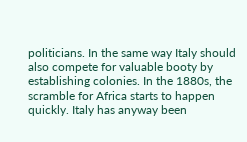politicians. In the same way Italy should also compete for valuable booty by establishing colonies. In the 1880s, the scramble for Africa starts to happen quickly. Italy has anyway been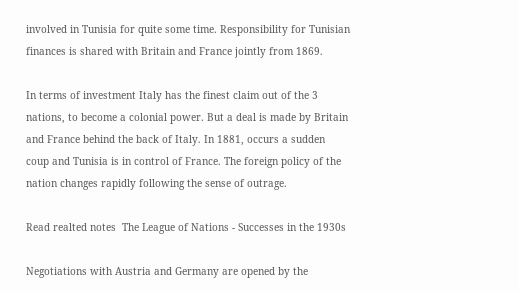involved in Tunisia for quite some time. Responsibility for Tunisian finances is shared with Britain and France jointly from 1869.

In terms of investment Italy has the finest claim out of the 3 nations, to become a colonial power. But a deal is made by Britain and France behind the back of Italy. In 1881, occurs a sudden coup and Tunisia is in control of France. The foreign policy of the nation changes rapidly following the sense of outrage.

Read realted notes  The League of Nations - Successes in the 1930s

Negotiations with Austria and Germany are opened by the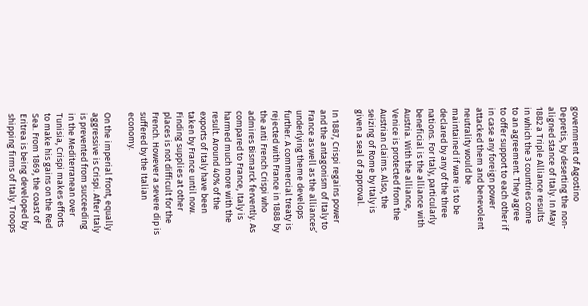government of Agostino Depretis, by deserting the non-aligned stance of Italy. In May 1882 a Triple Alliance results in which the 3 countries come to an agreement. They agree to offer support to each other if in case any foreign power attacked them and benevolent neutrality would be maintained if ware is to be declared by any of the three nations. For Italy, particularly beneficial is the alliance with Austria. With the alliance, Venice is protected from the Austrian claims. Also, the seizing of Rome by Italy is given a seal of approval.

In 1887, Crispi regains power and the antagonism of Italy to France as well as the alliances’ underlying theme develops further. A commercial treaty is rejected with France in 1888 by the anti French Crispi who admires Bismarck fervently. As compared to France, Italy is harmed much more with the result. Around 40% of the exports of Italy have been taken by France until now. Finding supplies at other places is not difficult for the French. However a severe dip is suffered by the Italian economy.

On the imperial front, equally aggressive is Crispi. After Italy is prevented from succeeding in the Mediterranean over Tunisia, Crispi makes efforts to make his gains on the Red Sea. From 1869, the coast of Eritrea is being developed by shipping firms of Italy. Troops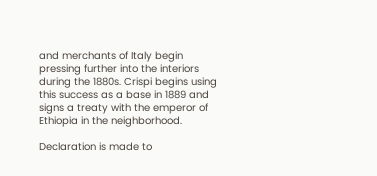and merchants of Italy begin pressing further into the interiors during the 1880s. Crispi begins using this success as a base in 1889 and signs a treaty with the emperor of Ethiopia in the neighborhood.

Declaration is made to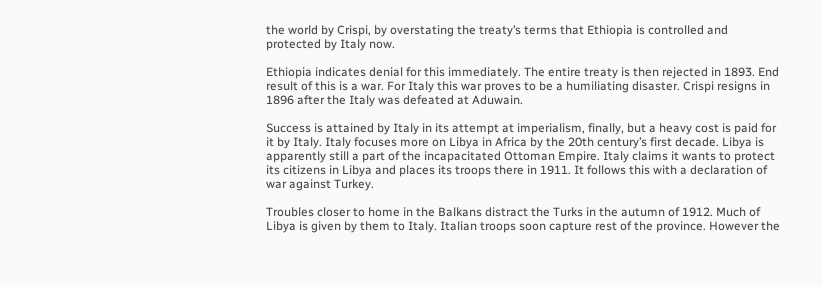the world by Crispi, by overstating the treaty’s terms that Ethiopia is controlled and protected by Italy now.

Ethiopia indicates denial for this immediately. The entire treaty is then rejected in 1893. End result of this is a war. For Italy this war proves to be a humiliating disaster. Crispi resigns in 1896 after the Italy was defeated at Aduwain.

Success is attained by Italy in its attempt at imperialism, finally, but a heavy cost is paid for it by Italy. Italy focuses more on Libya in Africa by the 20th century’s first decade. Libya is apparently still a part of the incapacitated Ottoman Empire. Italy claims it wants to protect its citizens in Libya and places its troops there in 1911. It follows this with a declaration of war against Turkey.

Troubles closer to home in the Balkans distract the Turks in the autumn of 1912. Much of Libya is given by them to Italy. Italian troops soon capture rest of the province. However the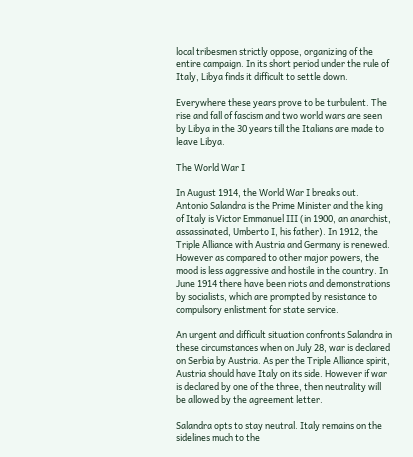local tribesmen strictly oppose, organizing of the entire campaign. In its short period under the rule of Italy, Libya finds it difficult to settle down.

Everywhere these years prove to be turbulent. The rise and fall of fascism and two world wars are seen by Libya in the 30 years till the Italians are made to leave Libya.

The World War I

In August 1914, the World War I breaks out. Antonio Salandra is the Prime Minister and the king of Italy is Victor Emmanuel III (in 1900, an anarchist, assassinated, Umberto I, his father). In 1912, the Triple Alliance with Austria and Germany is renewed. However as compared to other major powers, the mood is less aggressive and hostile in the country. In June 1914 there have been riots and demonstrations by socialists, which are prompted by resistance to compulsory enlistment for state service.

An urgent and difficult situation confronts Salandra in these circumstances when on July 28, war is declared on Serbia by Austria. As per the Triple Alliance spirit, Austria should have Italy on its side. However if war is declared by one of the three, then neutrality will be allowed by the agreement letter.

Salandra opts to stay neutral. Italy remains on the sidelines much to the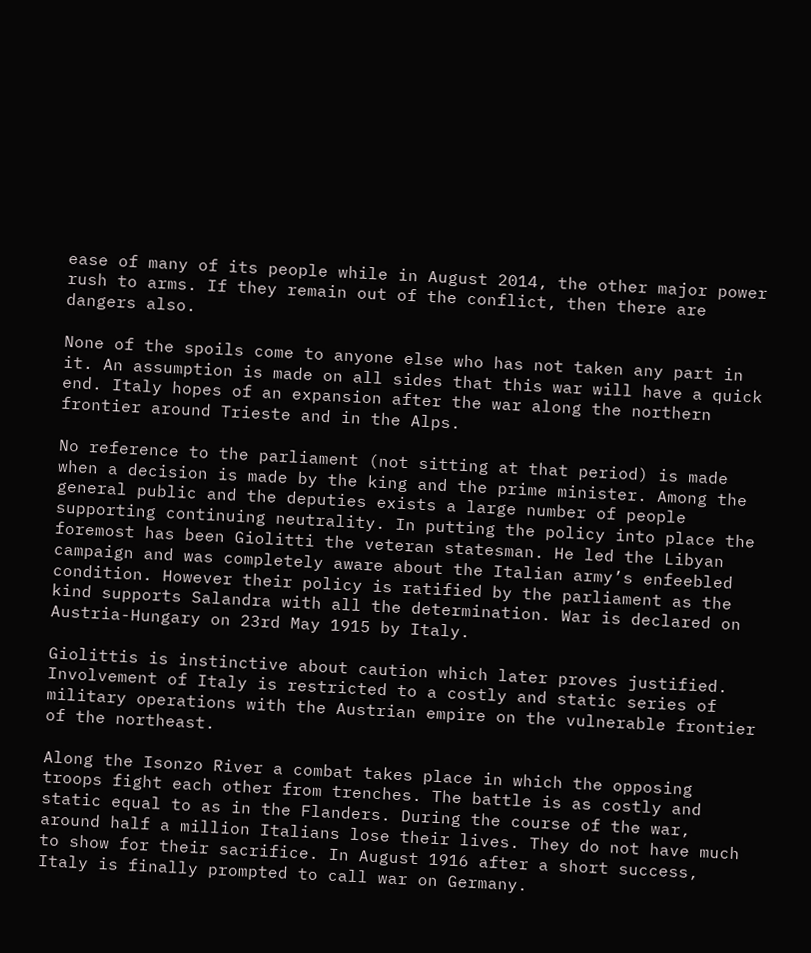ease of many of its people while in August 2014, the other major power rush to arms. If they remain out of the conflict, then there are dangers also.

None of the spoils come to anyone else who has not taken any part in it. An assumption is made on all sides that this war will have a quick end. Italy hopes of an expansion after the war along the northern frontier around Trieste and in the Alps.

No reference to the parliament (not sitting at that period) is made when a decision is made by the king and the prime minister. Among the general public and the deputies exists a large number of people supporting continuing neutrality. In putting the policy into place the foremost has been Giolitti the veteran statesman. He led the Libyan campaign and was completely aware about the Italian army’s enfeebled condition. However their policy is ratified by the parliament as the kind supports Salandra with all the determination. War is declared on Austria-Hungary on 23rd May 1915 by Italy.

Giolittis is instinctive about caution which later proves justified. Involvement of Italy is restricted to a costly and static series of military operations with the Austrian empire on the vulnerable frontier of the northeast.

Along the Isonzo River a combat takes place in which the opposing troops fight each other from trenches. The battle is as costly and static equal to as in the Flanders. During the course of the war, around half a million Italians lose their lives. They do not have much to show for their sacrifice. In August 1916 after a short success, Italy is finally prompted to call war on Germany.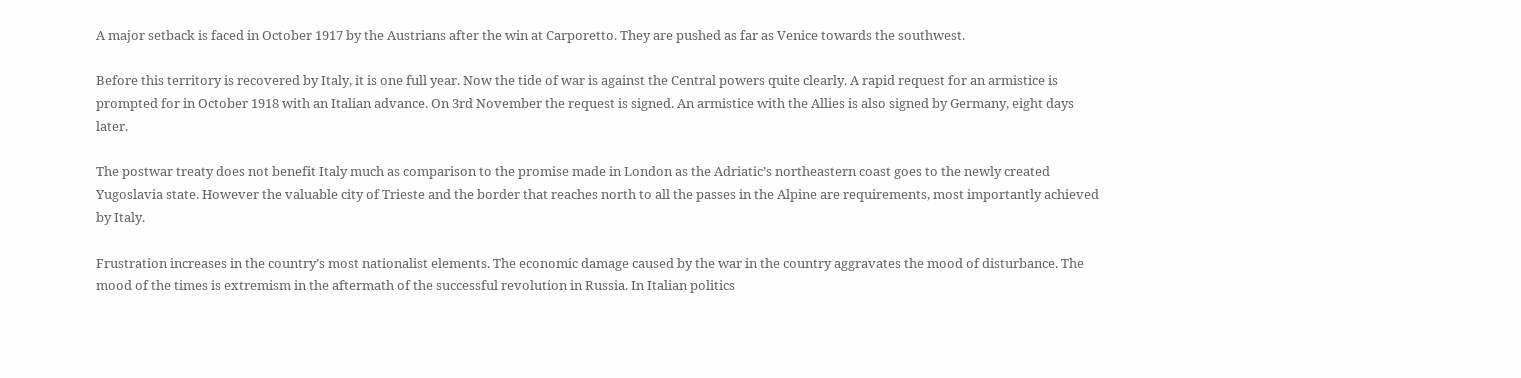A major setback is faced in October 1917 by the Austrians after the win at Carporetto. They are pushed as far as Venice towards the southwest.

Before this territory is recovered by Italy, it is one full year. Now the tide of war is against the Central powers quite clearly. A rapid request for an armistice is prompted for in October 1918 with an Italian advance. On 3rd November the request is signed. An armistice with the Allies is also signed by Germany, eight days later.

The postwar treaty does not benefit Italy much as comparison to the promise made in London as the Adriatic’s northeastern coast goes to the newly created Yugoslavia state. However the valuable city of Trieste and the border that reaches north to all the passes in the Alpine are requirements, most importantly achieved by Italy.

Frustration increases in the country’s most nationalist elements. The economic damage caused by the war in the country aggravates the mood of disturbance. The mood of the times is extremism in the aftermath of the successful revolution in Russia. In Italian politics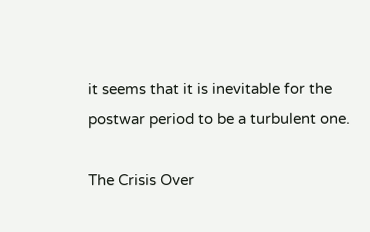it seems that it is inevitable for the postwar period to be a turbulent one.

The Crisis Over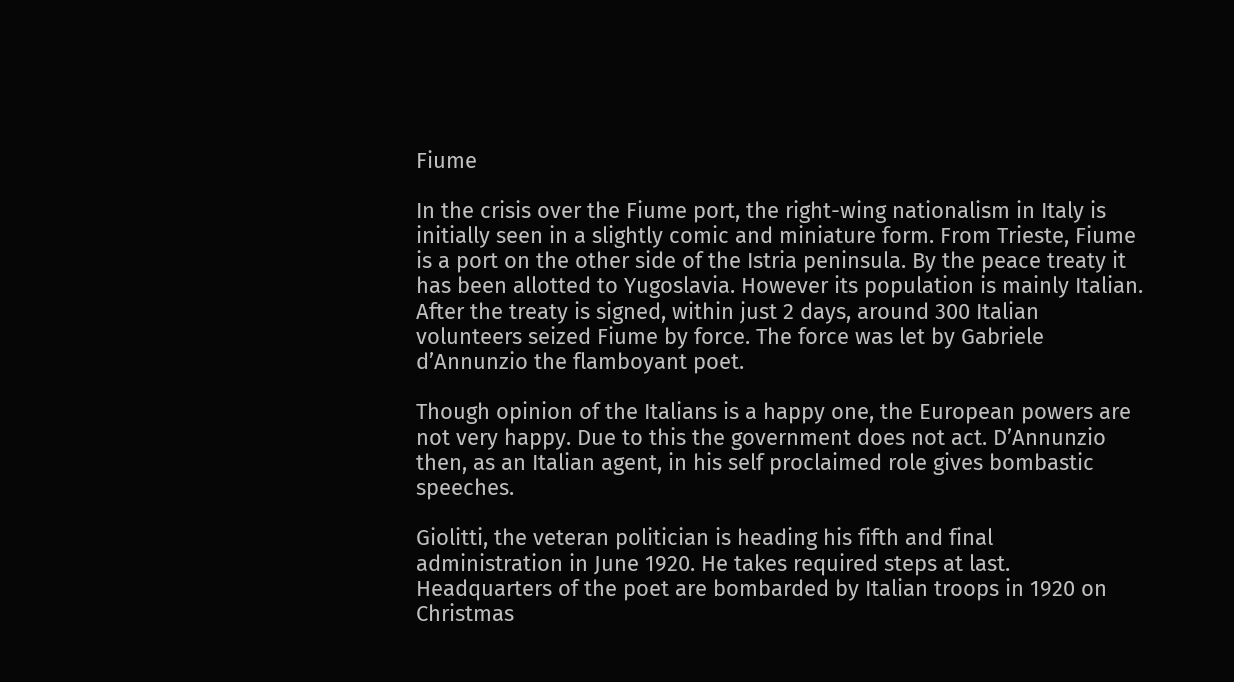Fiume

In the crisis over the Fiume port, the right-wing nationalism in Italy is initially seen in a slightly comic and miniature form. From Trieste, Fiume is a port on the other side of the Istria peninsula. By the peace treaty it has been allotted to Yugoslavia. However its population is mainly Italian. After the treaty is signed, within just 2 days, around 300 Italian volunteers seized Fiume by force. The force was let by Gabriele d’Annunzio the flamboyant poet.

Though opinion of the Italians is a happy one, the European powers are not very happy. Due to this the government does not act. D’Annunzio then, as an Italian agent, in his self proclaimed role gives bombastic speeches.

Giolitti, the veteran politician is heading his fifth and final administration in June 1920. He takes required steps at last. Headquarters of the poet are bombarded by Italian troops in 1920 on Christmas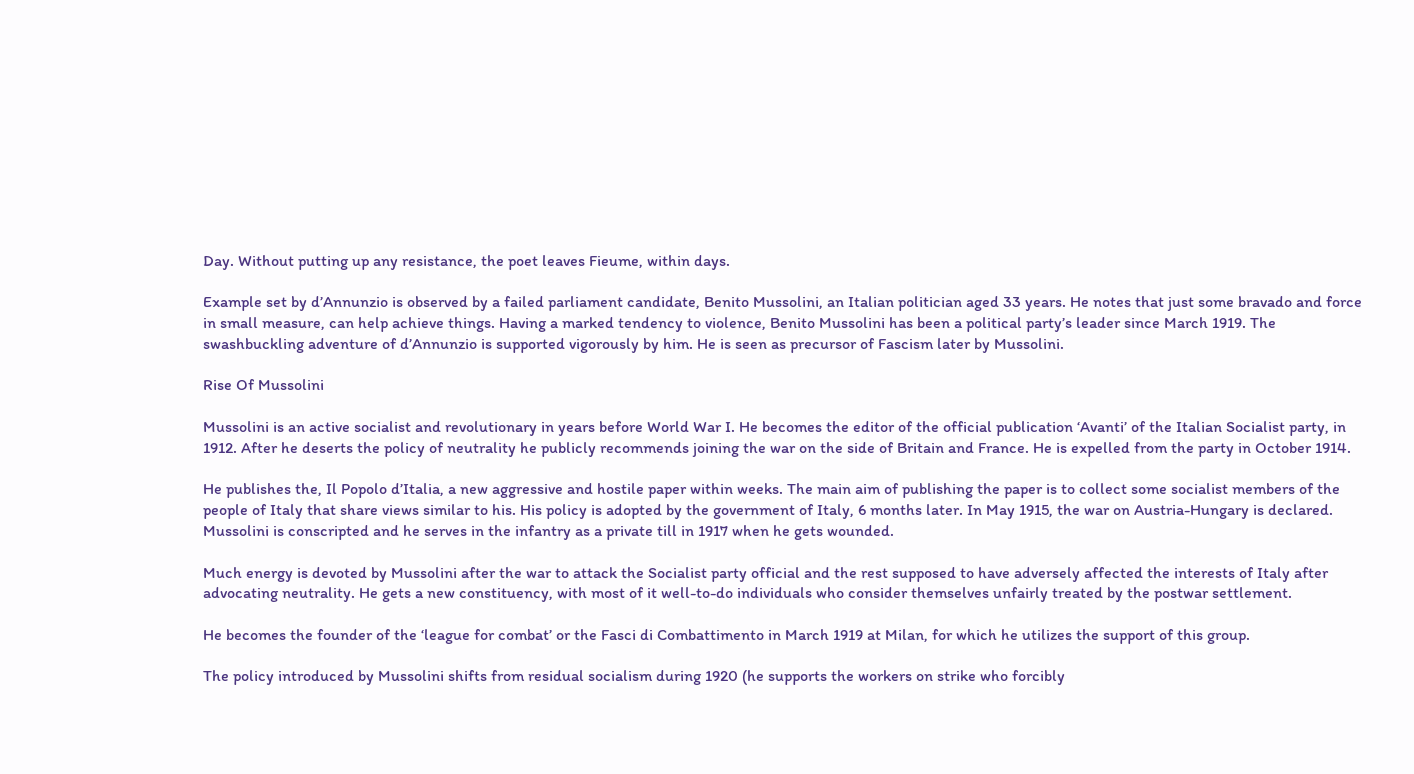Day. Without putting up any resistance, the poet leaves Fieume, within days.

Example set by d’Annunzio is observed by a failed parliament candidate, Benito Mussolini, an Italian politician aged 33 years. He notes that just some bravado and force in small measure, can help achieve things. Having a marked tendency to violence, Benito Mussolini has been a political party’s leader since March 1919. The swashbuckling adventure of d’Annunzio is supported vigorously by him. He is seen as precursor of Fascism later by Mussolini.

Rise Of Mussolini

Mussolini is an active socialist and revolutionary in years before World War I. He becomes the editor of the official publication ‘Avanti’ of the Italian Socialist party, in 1912. After he deserts the policy of neutrality he publicly recommends joining the war on the side of Britain and France. He is expelled from the party in October 1914.

He publishes the, Il Popolo d’Italia, a new aggressive and hostile paper within weeks. The main aim of publishing the paper is to collect some socialist members of the people of Italy that share views similar to his. His policy is adopted by the government of Italy, 6 months later. In May 1915, the war on Austria-Hungary is declared. Mussolini is conscripted and he serves in the infantry as a private till in 1917 when he gets wounded.

Much energy is devoted by Mussolini after the war to attack the Socialist party official and the rest supposed to have adversely affected the interests of Italy after advocating neutrality. He gets a new constituency, with most of it well-to-do individuals who consider themselves unfairly treated by the postwar settlement.

He becomes the founder of the ‘league for combat’ or the Fasci di Combattimento in March 1919 at Milan, for which he utilizes the support of this group.

The policy introduced by Mussolini shifts from residual socialism during 1920 (he supports the workers on strike who forcibly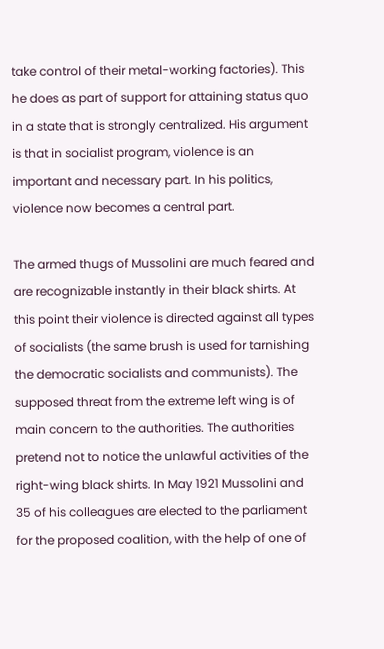take control of their metal-working factories). This he does as part of support for attaining status quo in a state that is strongly centralized. His argument is that in socialist program, violence is an important and necessary part. In his politics, violence now becomes a central part.

The armed thugs of Mussolini are much feared and are recognizable instantly in their black shirts. At this point their violence is directed against all types of socialists (the same brush is used for tarnishing the democratic socialists and communists). The supposed threat from the extreme left wing is of main concern to the authorities. The authorities pretend not to notice the unlawful activities of the right-wing black shirts. In May 1921 Mussolini and 35 of his colleagues are elected to the parliament for the proposed coalition, with the help of one of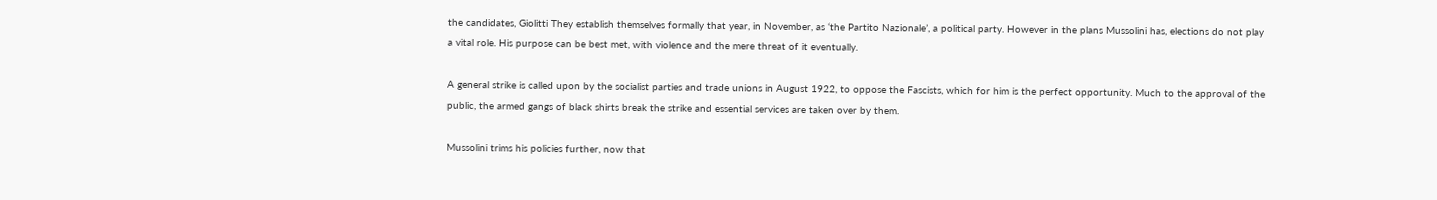the candidates, Giolitti They establish themselves formally that year, in November, as ‘the Partito Nazionale’, a political party. However in the plans Mussolini has, elections do not play a vital role. His purpose can be best met, with violence and the mere threat of it eventually.

A general strike is called upon by the socialist parties and trade unions in August 1922, to oppose the Fascists, which for him is the perfect opportunity. Much to the approval of the public, the armed gangs of black shirts break the strike and essential services are taken over by them.

Mussolini trims his policies further, now that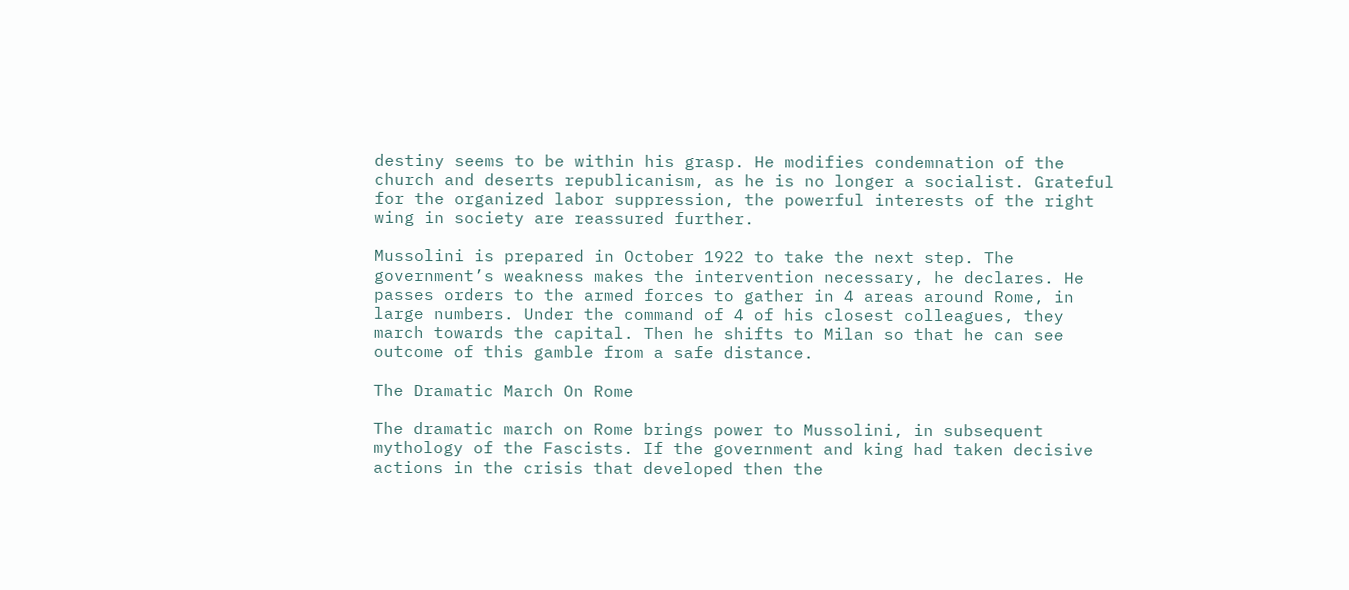destiny seems to be within his grasp. He modifies condemnation of the church and deserts republicanism, as he is no longer a socialist. Grateful for the organized labor suppression, the powerful interests of the right wing in society are reassured further.

Mussolini is prepared in October 1922 to take the next step. The government’s weakness makes the intervention necessary, he declares. He passes orders to the armed forces to gather in 4 areas around Rome, in large numbers. Under the command of 4 of his closest colleagues, they march towards the capital. Then he shifts to Milan so that he can see outcome of this gamble from a safe distance.

The Dramatic March On Rome

The dramatic march on Rome brings power to Mussolini, in subsequent mythology of the Fascists. If the government and king had taken decisive actions in the crisis that developed then the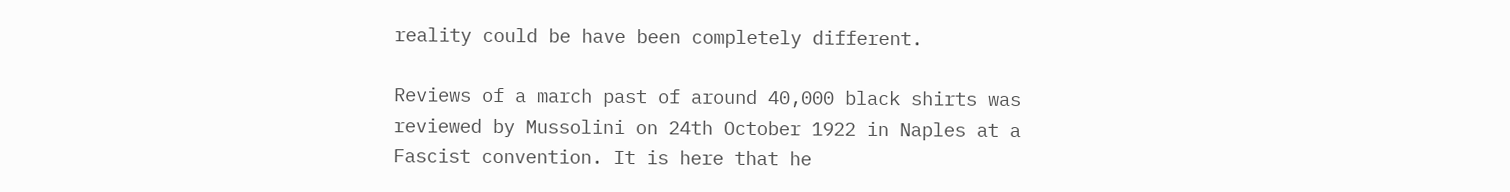reality could be have been completely different.

Reviews of a march past of around 40,000 black shirts was reviewed by Mussolini on 24th October 1922 in Naples at a Fascist convention. It is here that he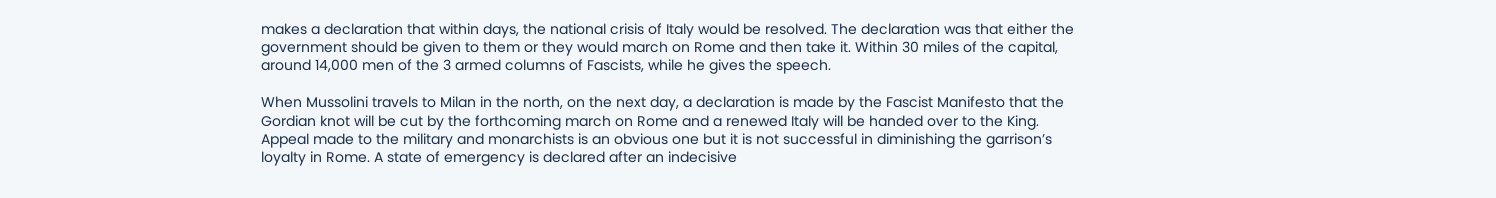makes a declaration that within days, the national crisis of Italy would be resolved. The declaration was that either the government should be given to them or they would march on Rome and then take it. Within 30 miles of the capital, around 14,000 men of the 3 armed columns of Fascists, while he gives the speech.

When Mussolini travels to Milan in the north, on the next day, a declaration is made by the Fascist Manifesto that the Gordian knot will be cut by the forthcoming march on Rome and a renewed Italy will be handed over to the King. Appeal made to the military and monarchists is an obvious one but it is not successful in diminishing the garrison’s loyalty in Rome. A state of emergency is declared after an indecisive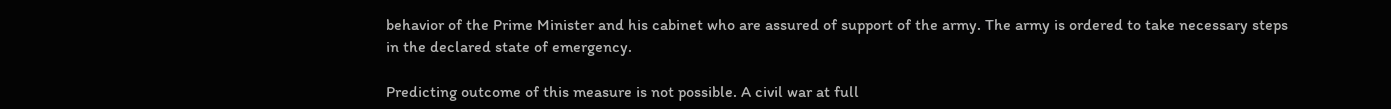behavior of the Prime Minister and his cabinet who are assured of support of the army. The army is ordered to take necessary steps in the declared state of emergency.

Predicting outcome of this measure is not possible. A civil war at full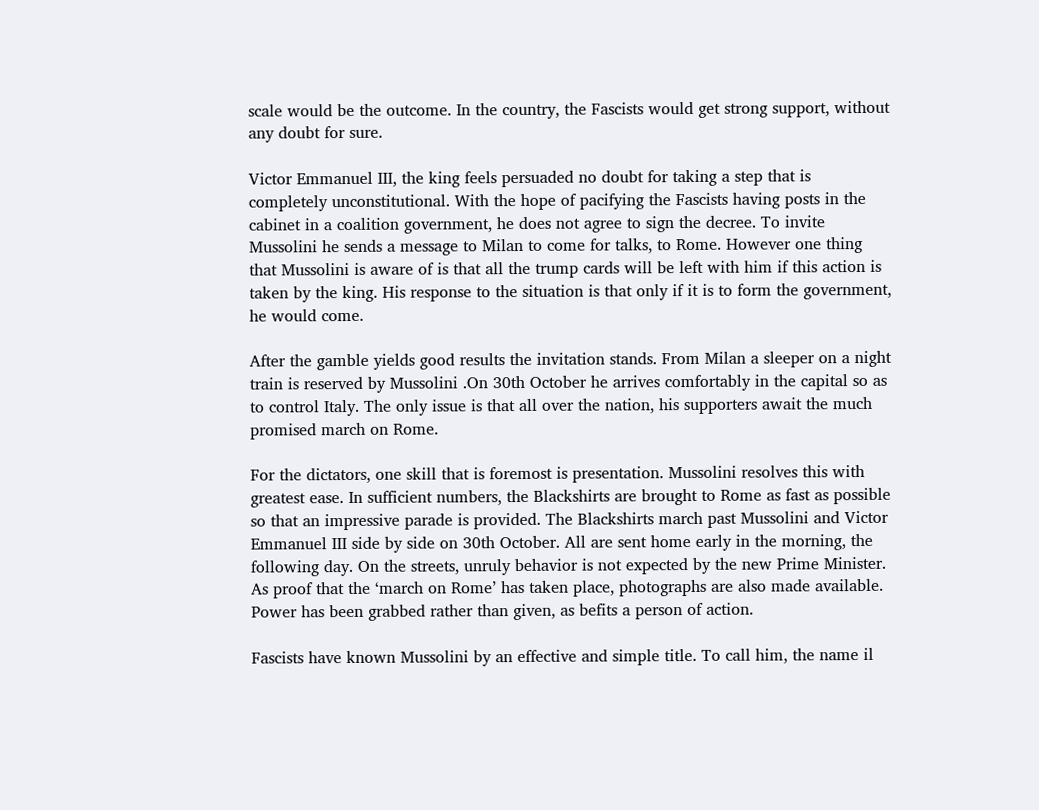scale would be the outcome. In the country, the Fascists would get strong support, without any doubt for sure.

Victor Emmanuel III, the king feels persuaded no doubt for taking a step that is completely unconstitutional. With the hope of pacifying the Fascists having posts in the cabinet in a coalition government, he does not agree to sign the decree. To invite Mussolini he sends a message to Milan to come for talks, to Rome. However one thing that Mussolini is aware of is that all the trump cards will be left with him if this action is taken by the king. His response to the situation is that only if it is to form the government, he would come.

After the gamble yields good results the invitation stands. From Milan a sleeper on a night train is reserved by Mussolini .On 30th October he arrives comfortably in the capital so as to control Italy. The only issue is that all over the nation, his supporters await the much promised march on Rome.

For the dictators, one skill that is foremost is presentation. Mussolini resolves this with greatest ease. In sufficient numbers, the Blackshirts are brought to Rome as fast as possible so that an impressive parade is provided. The Blackshirts march past Mussolini and Victor Emmanuel III side by side on 30th October. All are sent home early in the morning, the following day. On the streets, unruly behavior is not expected by the new Prime Minister. As proof that the ‘march on Rome’ has taken place, photographs are also made available. Power has been grabbed rather than given, as befits a person of action.

Fascists have known Mussolini by an effective and simple title. To call him, the name il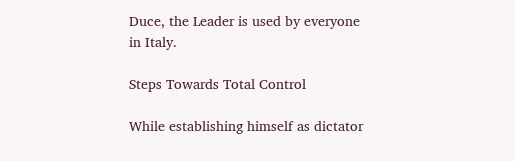Duce, the Leader is used by everyone in Italy.

Steps Towards Total Control

While establishing himself as dictator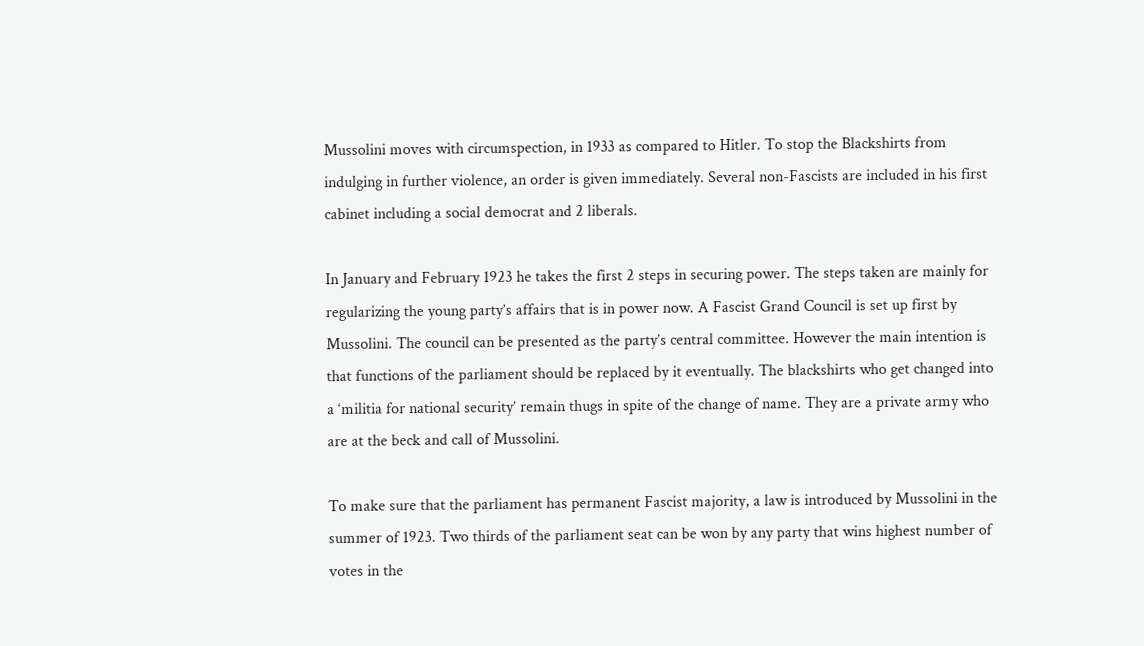Mussolini moves with circumspection, in 1933 as compared to Hitler. To stop the Blackshirts from indulging in further violence, an order is given immediately. Several non-Fascists are included in his first cabinet including a social democrat and 2 liberals.

In January and February 1923 he takes the first 2 steps in securing power. The steps taken are mainly for regularizing the young party’s affairs that is in power now. A Fascist Grand Council is set up first by Mussolini. The council can be presented as the party’s central committee. However the main intention is that functions of the parliament should be replaced by it eventually. The blackshirts who get changed into a ‘militia for national security’ remain thugs in spite of the change of name. They are a private army who are at the beck and call of Mussolini.

To make sure that the parliament has permanent Fascist majority, a law is introduced by Mussolini in the summer of 1923. Two thirds of the parliament seat can be won by any party that wins highest number of votes in the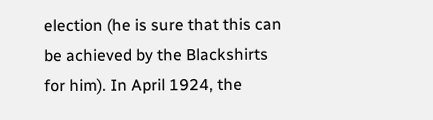election (he is sure that this can be achieved by the Blackshirts for him). In April 1924, the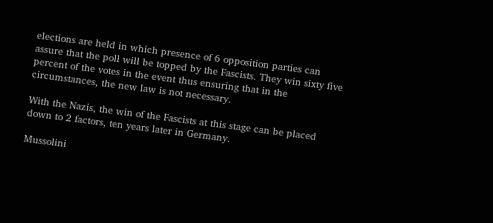elections are held in which presence of 6 opposition parties can assure that the poll will be topped by the Fascists. They win sixty five percent of the votes in the event thus ensuring that in the circumstances, the new law is not necessary.

With the Nazis, the win of the Fascists at this stage can be placed down to 2 factors, ten years later in Germany.

Mussolini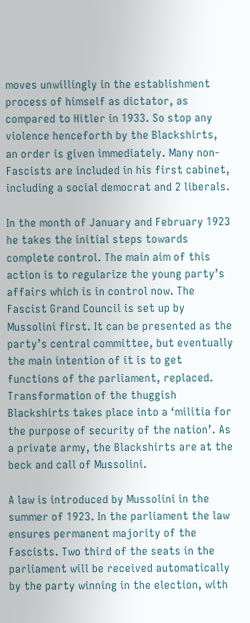moves unwillingly in the establishment process of himself as dictator, as compared to Hitler in 1933. So stop any violence henceforth by the Blackshirts, an order is given immediately. Many non-Fascists are included in his first cabinet, including a social democrat and 2 liberals.

In the month of January and February 1923 he takes the initial steps towards complete control. The main aim of this action is to regularize the young party’s affairs which is in control now. The Fascist Grand Council is set up by Mussolini first. It can be presented as the party’s central committee, but eventually the main intention of it is to get functions of the parliament, replaced. Transformation of the thuggish Blackshirts takes place into a ‘militia for the purpose of security of the nation’. As a private army, the Blackshirts are at the beck and call of Mussolini.

A law is introduced by Mussolini in the summer of 1923. In the parliament the law ensures permanent majority of the Fascists. Two third of the seats in the parliament will be received automatically by the party winning in the election, with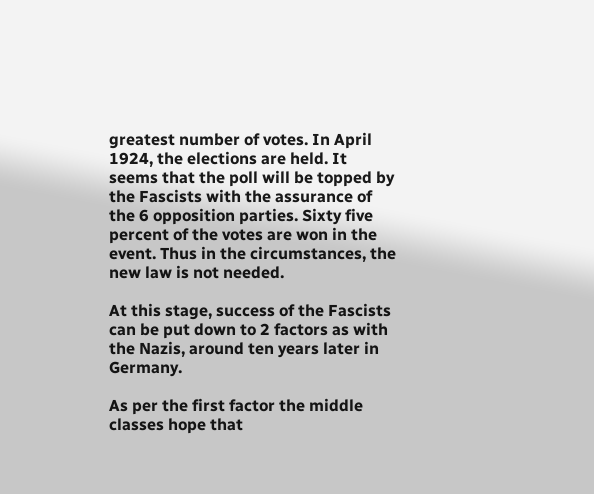greatest number of votes. In April 1924, the elections are held. It seems that the poll will be topped by the Fascists with the assurance of the 6 opposition parties. Sixty five percent of the votes are won in the event. Thus in the circumstances, the new law is not needed.

At this stage, success of the Fascists can be put down to 2 factors as with the Nazis, around ten years later in Germany.

As per the first factor the middle classes hope that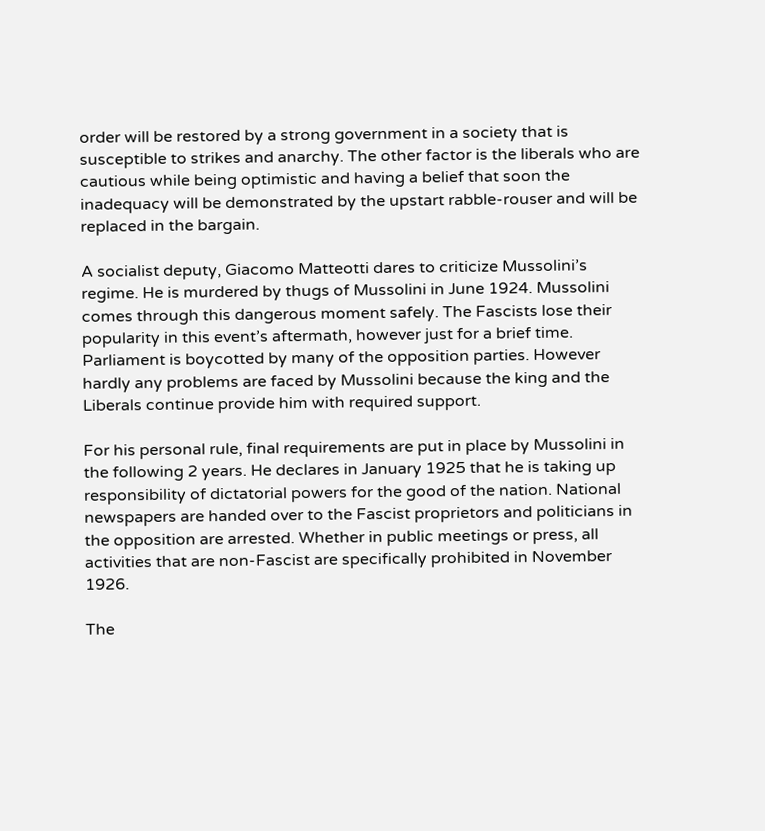order will be restored by a strong government in a society that is susceptible to strikes and anarchy. The other factor is the liberals who are cautious while being optimistic and having a belief that soon the inadequacy will be demonstrated by the upstart rabble-rouser and will be replaced in the bargain.

A socialist deputy, Giacomo Matteotti dares to criticize Mussolini’s regime. He is murdered by thugs of Mussolini in June 1924. Mussolini comes through this dangerous moment safely. The Fascists lose their popularity in this event’s aftermath, however just for a brief time. Parliament is boycotted by many of the opposition parties. However hardly any problems are faced by Mussolini because the king and the Liberals continue provide him with required support.

For his personal rule, final requirements are put in place by Mussolini in the following 2 years. He declares in January 1925 that he is taking up responsibility of dictatorial powers for the good of the nation. National newspapers are handed over to the Fascist proprietors and politicians in the opposition are arrested. Whether in public meetings or press, all activities that are non-Fascist are specifically prohibited in November 1926.

The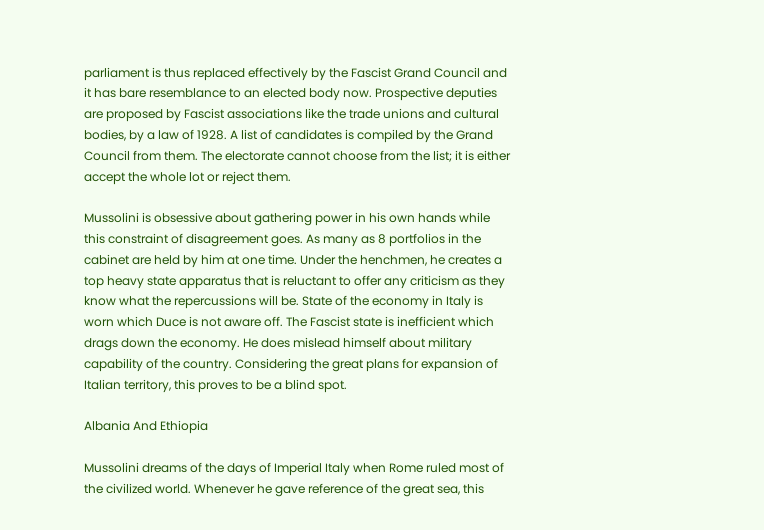parliament is thus replaced effectively by the Fascist Grand Council and it has bare resemblance to an elected body now. Prospective deputies are proposed by Fascist associations like the trade unions and cultural bodies, by a law of 1928. A list of candidates is compiled by the Grand Council from them. The electorate cannot choose from the list; it is either accept the whole lot or reject them.

Mussolini is obsessive about gathering power in his own hands while this constraint of disagreement goes. As many as 8 portfolios in the cabinet are held by him at one time. Under the henchmen, he creates a top heavy state apparatus that is reluctant to offer any criticism as they know what the repercussions will be. State of the economy in Italy is worn which Duce is not aware off. The Fascist state is inefficient which drags down the economy. He does mislead himself about military capability of the country. Considering the great plans for expansion of Italian territory, this proves to be a blind spot.

Albania And Ethiopia

Mussolini dreams of the days of Imperial Italy when Rome ruled most of the civilized world. Whenever he gave reference of the great sea, this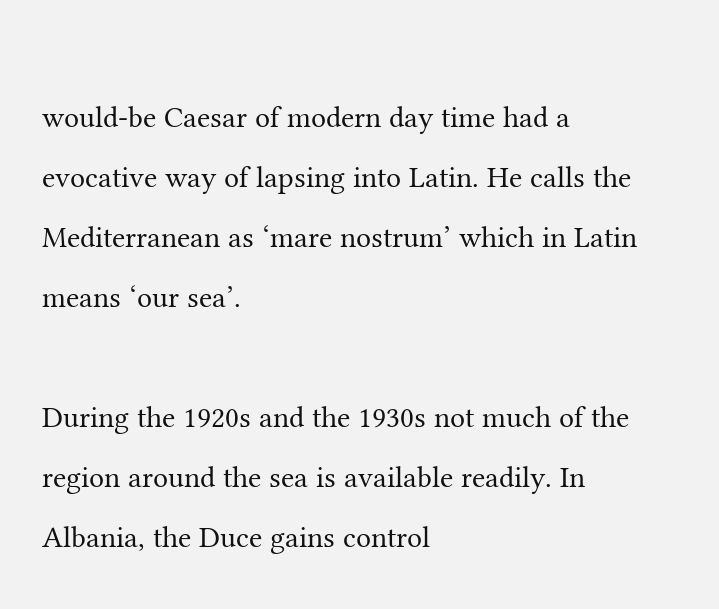would-be Caesar of modern day time had a evocative way of lapsing into Latin. He calls the Mediterranean as ‘mare nostrum’ which in Latin means ‘our sea’.

During the 1920s and the 1930s not much of the region around the sea is available readily. In Albania, the Duce gains control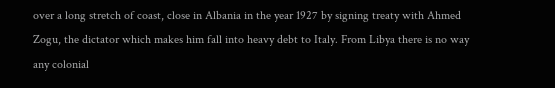over a long stretch of coast, close in Albania in the year 1927 by signing treaty with Ahmed Zogu, the dictator which makes him fall into heavy debt to Italy. From Libya there is no way any colonial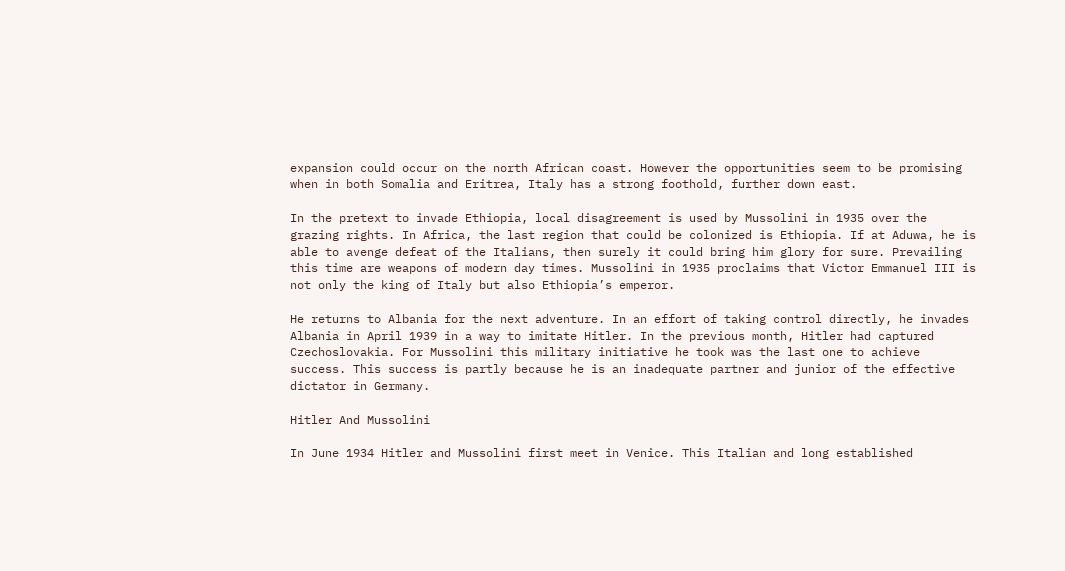expansion could occur on the north African coast. However the opportunities seem to be promising when in both Somalia and Eritrea, Italy has a strong foothold, further down east.

In the pretext to invade Ethiopia, local disagreement is used by Mussolini in 1935 over the grazing rights. In Africa, the last region that could be colonized is Ethiopia. If at Aduwa, he is able to avenge defeat of the Italians, then surely it could bring him glory for sure. Prevailing this time are weapons of modern day times. Mussolini in 1935 proclaims that Victor Emmanuel III is not only the king of Italy but also Ethiopia’s emperor.

He returns to Albania for the next adventure. In an effort of taking control directly, he invades Albania in April 1939 in a way to imitate Hitler. In the previous month, Hitler had captured Czechoslovakia. For Mussolini this military initiative he took was the last one to achieve success. This success is partly because he is an inadequate partner and junior of the effective dictator in Germany.

Hitler And Mussolini

In June 1934 Hitler and Mussolini first meet in Venice. This Italian and long established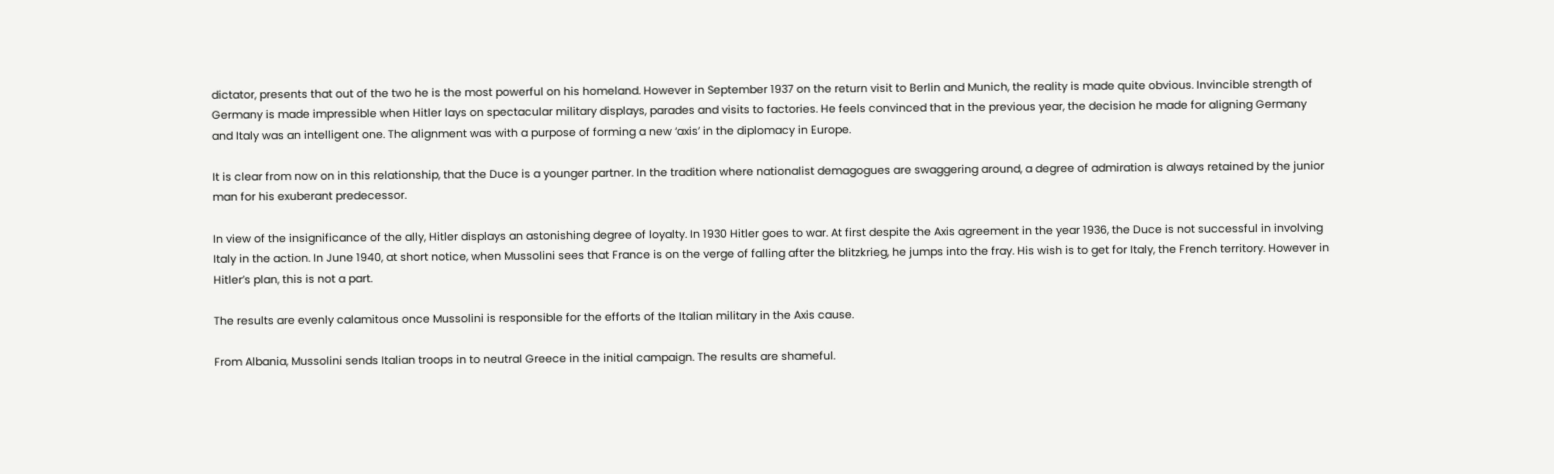dictator, presents that out of the two he is the most powerful on his homeland. However in September 1937 on the return visit to Berlin and Munich, the reality is made quite obvious. Invincible strength of Germany is made impressible when Hitler lays on spectacular military displays, parades and visits to factories. He feels convinced that in the previous year, the decision he made for aligning Germany and Italy was an intelligent one. The alignment was with a purpose of forming a new ‘axis’ in the diplomacy in Europe.

It is clear from now on in this relationship, that the Duce is a younger partner. In the tradition where nationalist demagogues are swaggering around, a degree of admiration is always retained by the junior man for his exuberant predecessor.

In view of the insignificance of the ally, Hitler displays an astonishing degree of loyalty. In 1930 Hitler goes to war. At first despite the Axis agreement in the year 1936, the Duce is not successful in involving Italy in the action. In June 1940, at short notice, when Mussolini sees that France is on the verge of falling after the blitzkrieg, he jumps into the fray. His wish is to get for Italy, the French territory. However in Hitler’s plan, this is not a part.

The results are evenly calamitous once Mussolini is responsible for the efforts of the Italian military in the Axis cause.

From Albania, Mussolini sends Italian troops in to neutral Greece in the initial campaign. The results are shameful.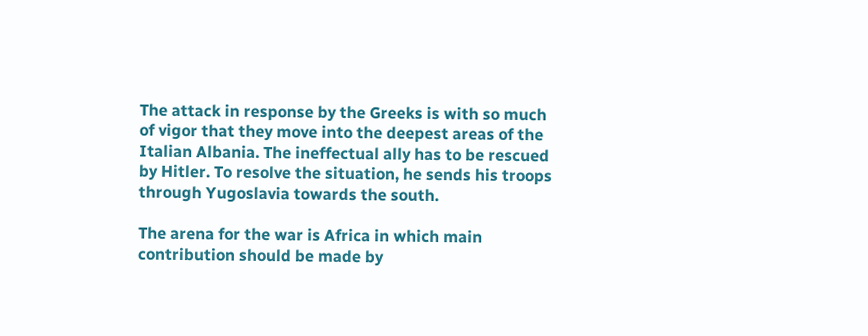The attack in response by the Greeks is with so much of vigor that they move into the deepest areas of the Italian Albania. The ineffectual ally has to be rescued by Hitler. To resolve the situation, he sends his troops through Yugoslavia towards the south.

The arena for the war is Africa in which main contribution should be made by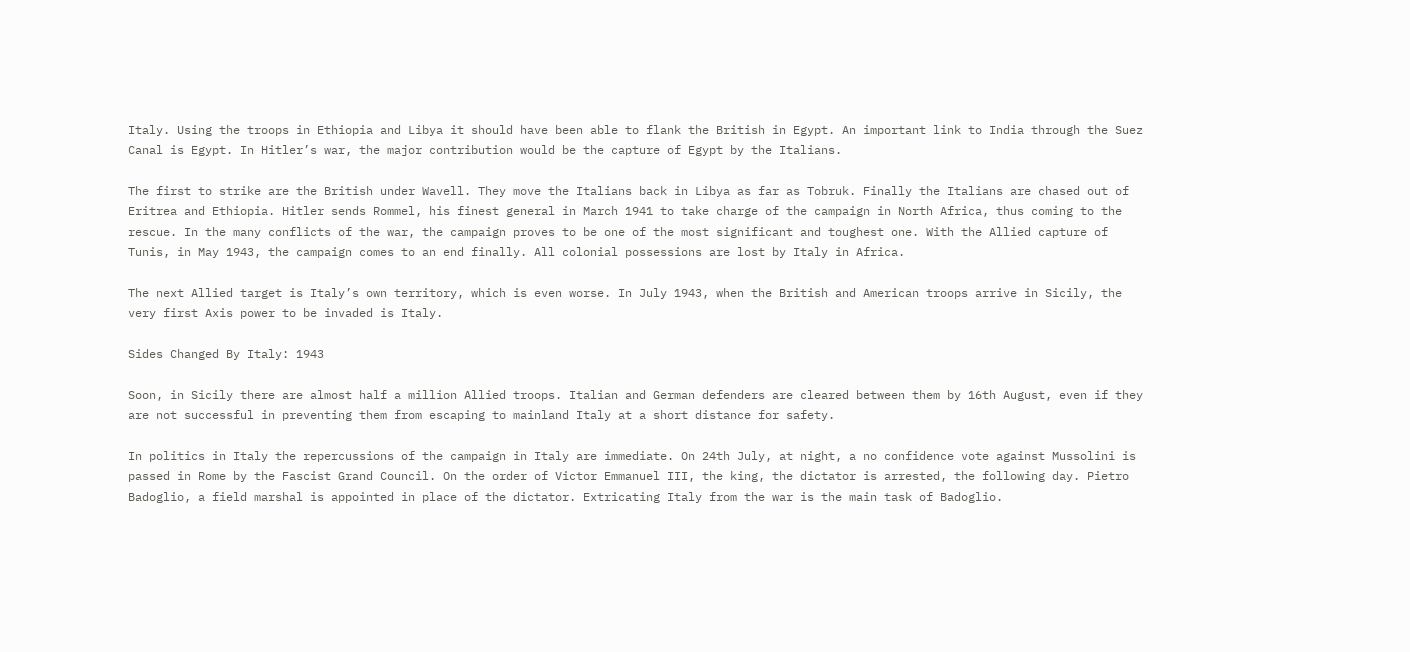Italy. Using the troops in Ethiopia and Libya it should have been able to flank the British in Egypt. An important link to India through the Suez Canal is Egypt. In Hitler’s war, the major contribution would be the capture of Egypt by the Italians.

The first to strike are the British under Wavell. They move the Italians back in Libya as far as Tobruk. Finally the Italians are chased out of Eritrea and Ethiopia. Hitler sends Rommel, his finest general in March 1941 to take charge of the campaign in North Africa, thus coming to the rescue. In the many conflicts of the war, the campaign proves to be one of the most significant and toughest one. With the Allied capture of Tunis, in May 1943, the campaign comes to an end finally. All colonial possessions are lost by Italy in Africa.

The next Allied target is Italy’s own territory, which is even worse. In July 1943, when the British and American troops arrive in Sicily, the very first Axis power to be invaded is Italy.

Sides Changed By Italy: 1943

Soon, in Sicily there are almost half a million Allied troops. Italian and German defenders are cleared between them by 16th August, even if they are not successful in preventing them from escaping to mainland Italy at a short distance for safety.

In politics in Italy the repercussions of the campaign in Italy are immediate. On 24th July, at night, a no confidence vote against Mussolini is passed in Rome by the Fascist Grand Council. On the order of Victor Emmanuel III, the king, the dictator is arrested, the following day. Pietro Badoglio, a field marshal is appointed in place of the dictator. Extricating Italy from the war is the main task of Badoglio.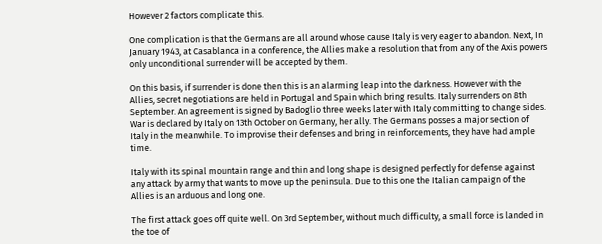However 2 factors complicate this.

One complication is that the Germans are all around whose cause Italy is very eager to abandon. Next, In January 1943, at Casablanca in a conference, the Allies make a resolution that from any of the Axis powers only unconditional surrender will be accepted by them.

On this basis, if surrender is done then this is an alarming leap into the darkness. However with the Allies, secret negotiations are held in Portugal and Spain which bring results. Italy surrenders on 8th September. An agreement is signed by Badoglio three weeks later with Italy committing to change sides. War is declared by Italy on 13th October on Germany, her ally. The Germans posses a major section of Italy in the meanwhile. To improvise their defenses and bring in reinforcements, they have had ample time.

Italy with its spinal mountain range and thin and long shape is designed perfectly for defense against any attack by army that wants to move up the peninsula. Due to this one the Italian campaign of the Allies is an arduous and long one.

The first attack goes off quite well. On 3rd September, without much difficulty, a small force is landed in the toe of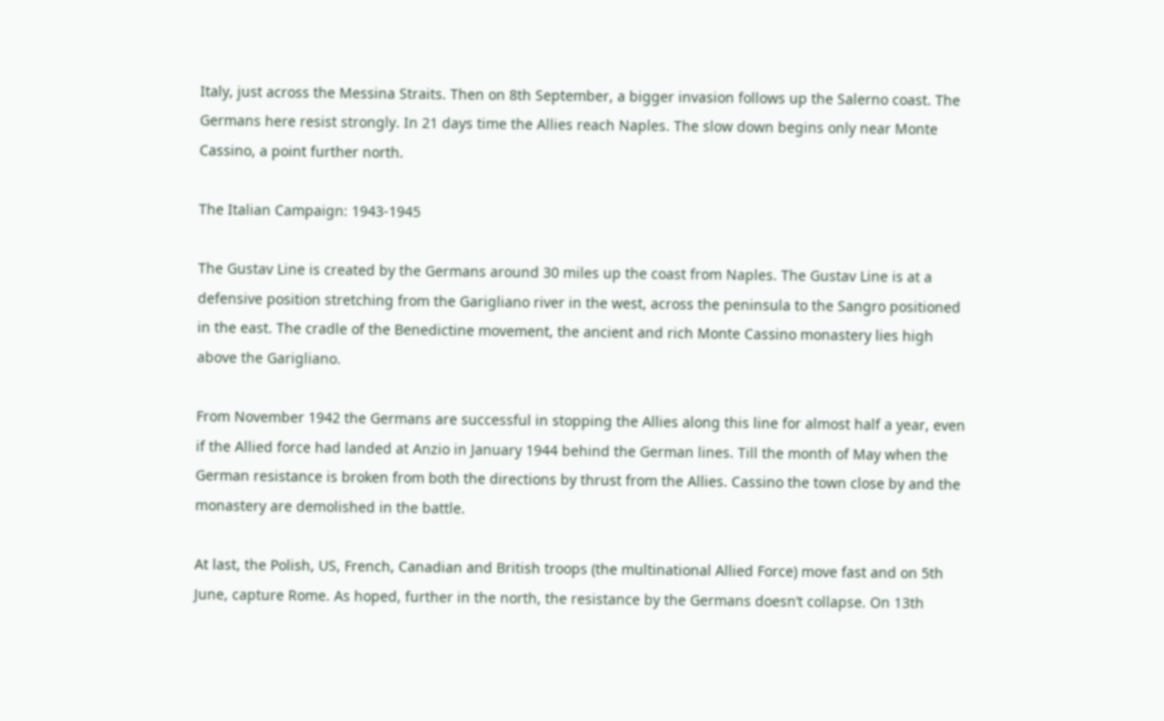Italy, just across the Messina Straits. Then on 8th September, a bigger invasion follows up the Salerno coast. The Germans here resist strongly. In 21 days time the Allies reach Naples. The slow down begins only near Monte Cassino, a point further north.

The Italian Campaign: 1943-1945

The Gustav Line is created by the Germans around 30 miles up the coast from Naples. The Gustav Line is at a defensive position stretching from the Garigliano river in the west, across the peninsula to the Sangro positioned in the east. The cradle of the Benedictine movement, the ancient and rich Monte Cassino monastery lies high above the Garigliano.

From November 1942 the Germans are successful in stopping the Allies along this line for almost half a year, even if the Allied force had landed at Anzio in January 1944 behind the German lines. Till the month of May when the German resistance is broken from both the directions by thrust from the Allies. Cassino the town close by and the monastery are demolished in the battle.

At last, the Polish, US, French, Canadian and British troops (the multinational Allied Force) move fast and on 5th June, capture Rome. As hoped, further in the north, the resistance by the Germans doesn’t collapse. On 13th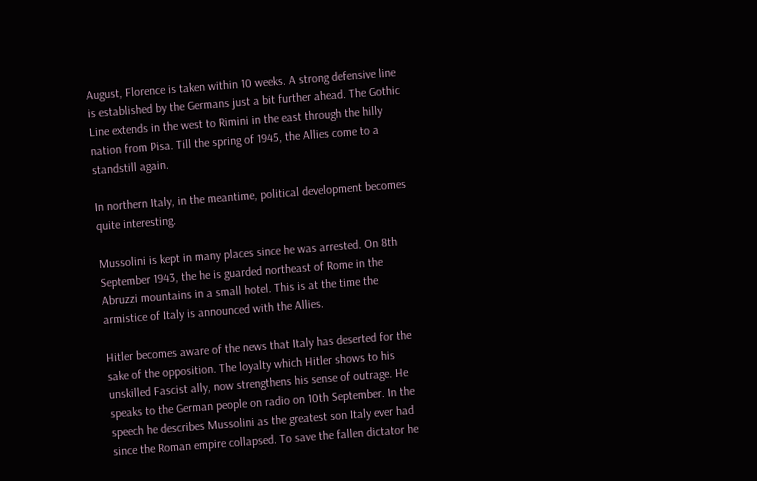August, Florence is taken within 10 weeks. A strong defensive line is established by the Germans just a bit further ahead. The Gothic Line extends in the west to Rimini in the east through the hilly nation from Pisa. Till the spring of 1945, the Allies come to a standstill again.

In northern Italy, in the meantime, political development becomes quite interesting.

Mussolini is kept in many places since he was arrested. On 8th September 1943, the he is guarded northeast of Rome in the Abruzzi mountains in a small hotel. This is at the time the armistice of Italy is announced with the Allies.

Hitler becomes aware of the news that Italy has deserted for the sake of the opposition. The loyalty which Hitler shows to his unskilled Fascist ally, now strengthens his sense of outrage. He speaks to the German people on radio on 10th September. In the speech he describes Mussolini as the greatest son Italy ever had since the Roman empire collapsed. To save the fallen dictator he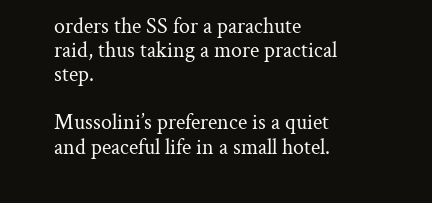orders the SS for a parachute raid, thus taking a more practical step.

Mussolini’s preference is a quiet and peaceful life in a small hotel.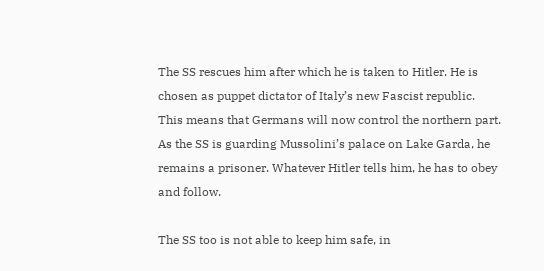The SS rescues him after which he is taken to Hitler. He is chosen as puppet dictator of Italy’s new Fascist republic. This means that Germans will now control the northern part. As the SS is guarding Mussolini’s palace on Lake Garda, he remains a prisoner. Whatever Hitler tells him, he has to obey and follow.

The SS too is not able to keep him safe, in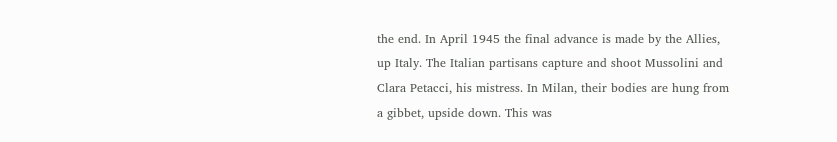the end. In April 1945 the final advance is made by the Allies, up Italy. The Italian partisans capture and shoot Mussolini and Clara Petacci, his mistress. In Milan, their bodies are hung from a gibbet, upside down. This was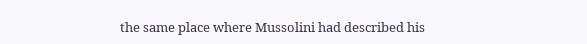the same place where Mussolini had described his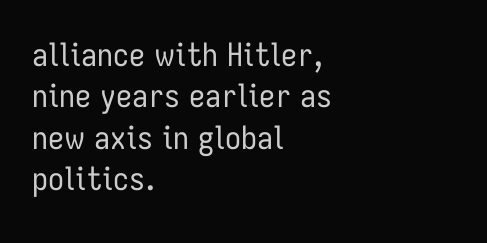alliance with Hitler, nine years earlier as new axis in global politics.